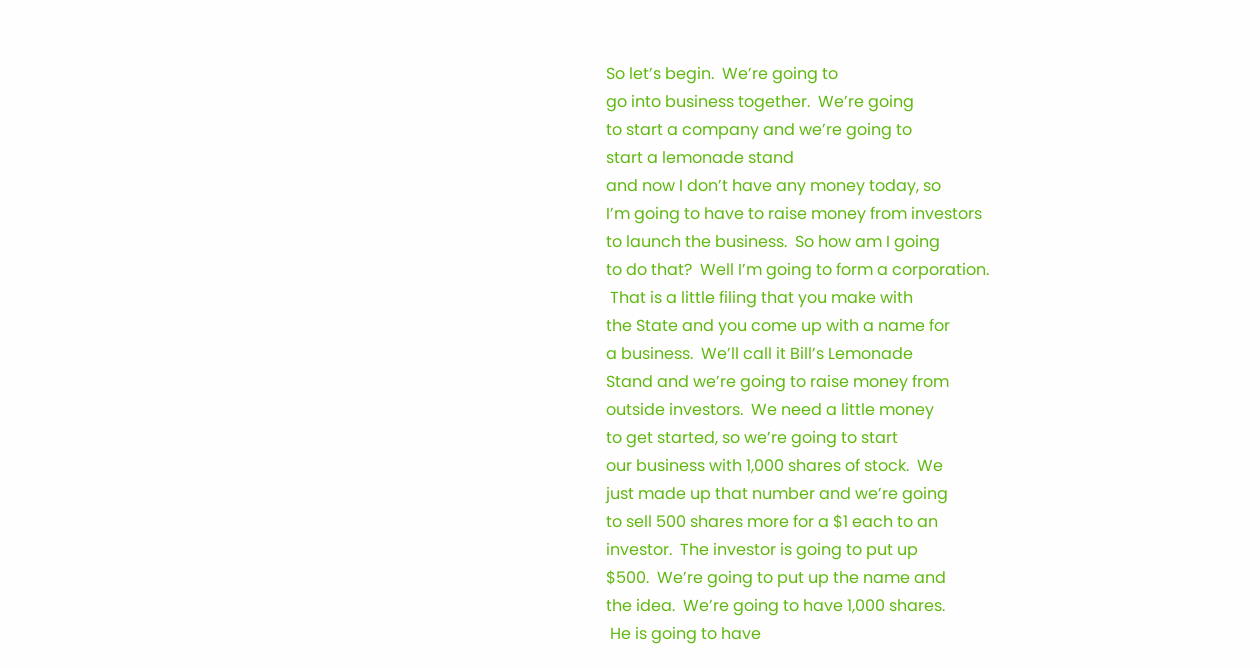So let’s begin.  We’re going to
go into business together.  We’re going
to start a company and we’re going to
start a lemonade stand
and now I don’t have any money today, so
I’m going to have to raise money from investors
to launch the business.  So how am I going
to do that?  Well I’m going to form a corporation.
 That is a little filing that you make with
the State and you come up with a name for
a business.  We’ll call it Bill’s Lemonade
Stand and we’re going to raise money from
outside investors.  We need a little money
to get started, so we’re going to start
our business with 1,000 shares of stock.  We
just made up that number and we’re going
to sell 500 shares more for a $1 each to an
investor.  The investor is going to put up
$500.  We’re going to put up the name and
the idea.  We’re going to have 1,000 shares.
 He is going to have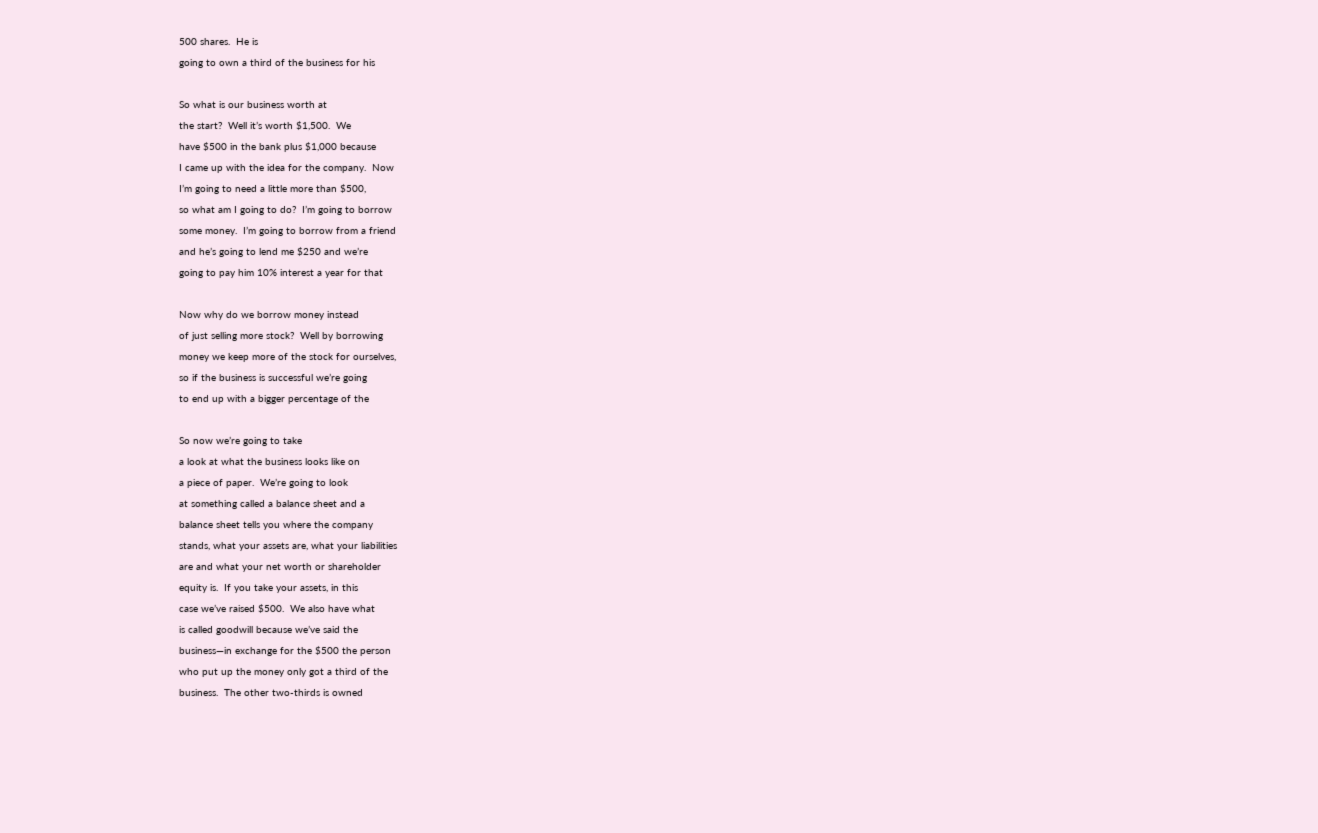500 shares.  He is
going to own a third of the business for his

So what is our business worth at
the start?  Well it’s worth $1,500.  We
have $500 in the bank plus $1,000 because
I came up with the idea for the company.  Now
I’m going to need a little more than $500,
so what am I going to do?  I’m going to borrow
some money.  I’m going to borrow from a friend
and he’s going to lend me $250 and we’re
going to pay him 10% interest a year for that

Now why do we borrow money instead
of just selling more stock?  Well by borrowing
money we keep more of the stock for ourselves,
so if the business is successful we’re going
to end up with a bigger percentage of the

So now we’re going to take
a look at what the business looks like on
a piece of paper.  We’re going to look
at something called a balance sheet and a
balance sheet tells you where the company
stands, what your assets are, what your liabilities
are and what your net worth or shareholder
equity is.  If you take your assets, in this
case we’ve raised $500.  We also have what
is called goodwill because we’ve said the
business—in exchange for the $500 the person
who put up the money only got a third of the
business.  The other two-thirds is owned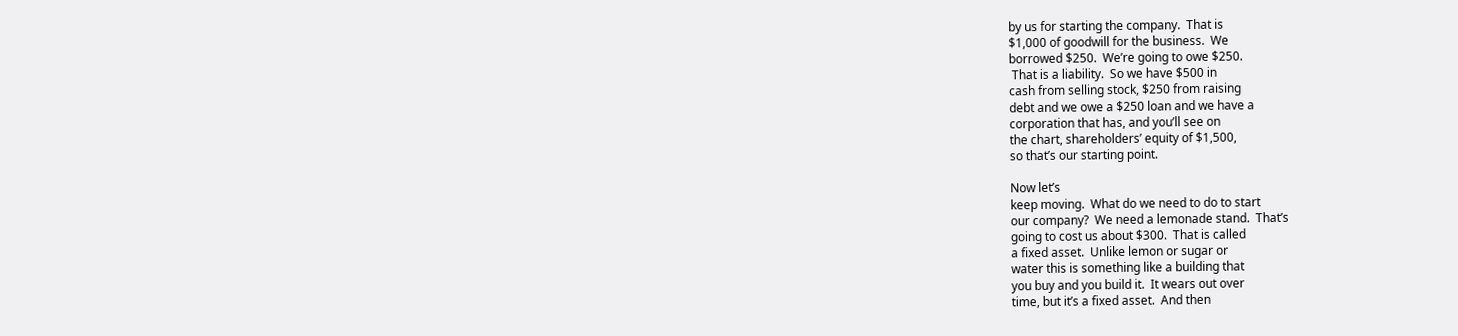by us for starting the company.  That is
$1,000 of goodwill for the business.  We
borrowed $250.  We’re going to owe $250.
 That is a liability.  So we have $500 in
cash from selling stock, $250 from raising
debt and we owe a $250 loan and we have a
corporation that has, and you’ll see on
the chart, shareholders’ equity of $1,500,
so that’s our starting point.

Now let’s
keep moving.  What do we need to do to start
our company?  We need a lemonade stand.  That’s
going to cost us about $300.  That is called
a fixed asset.  Unlike lemon or sugar or
water this is something like a building that
you buy and you build it.  It wears out over
time, but it’s a fixed asset.  And then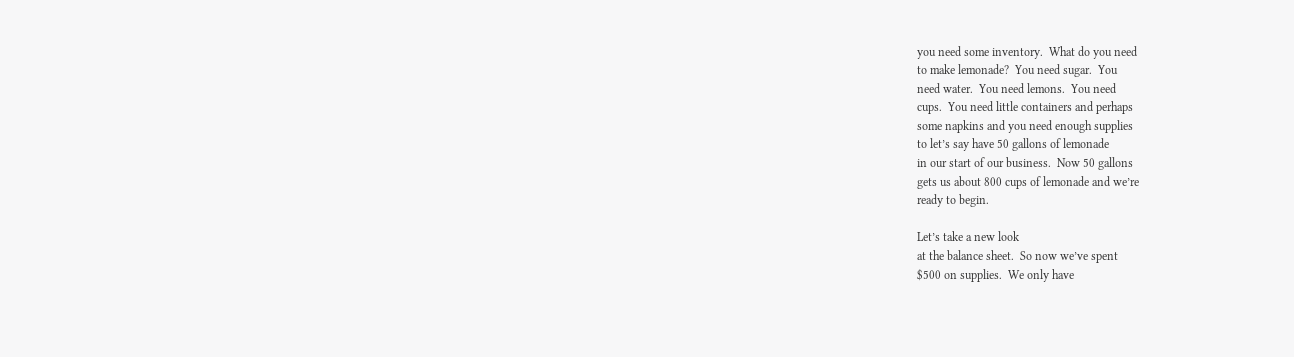you need some inventory.  What do you need
to make lemonade?  You need sugar.  You
need water.  You need lemons.  You need
cups.  You need little containers and perhaps
some napkins and you need enough supplies
to let’s say have 50 gallons of lemonade
in our start of our business.  Now 50 gallons
gets us about 800 cups of lemonade and we’re
ready to begin.

Let’s take a new look
at the balance sheet.  So now we’ve spent
$500 on supplies.  We only have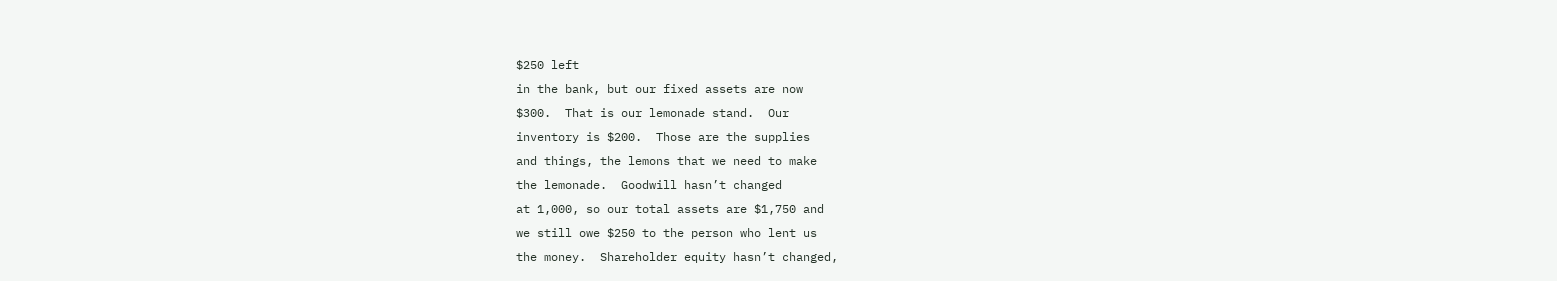$250 left
in the bank, but our fixed assets are now
$300.  That is our lemonade stand.  Our
inventory is $200.  Those are the supplies
and things, the lemons that we need to make
the lemonade.  Goodwill hasn’t changed
at 1,000, so our total assets are $1,750 and
we still owe $250 to the person who lent us
the money.  Shareholder equity hasn’t changed,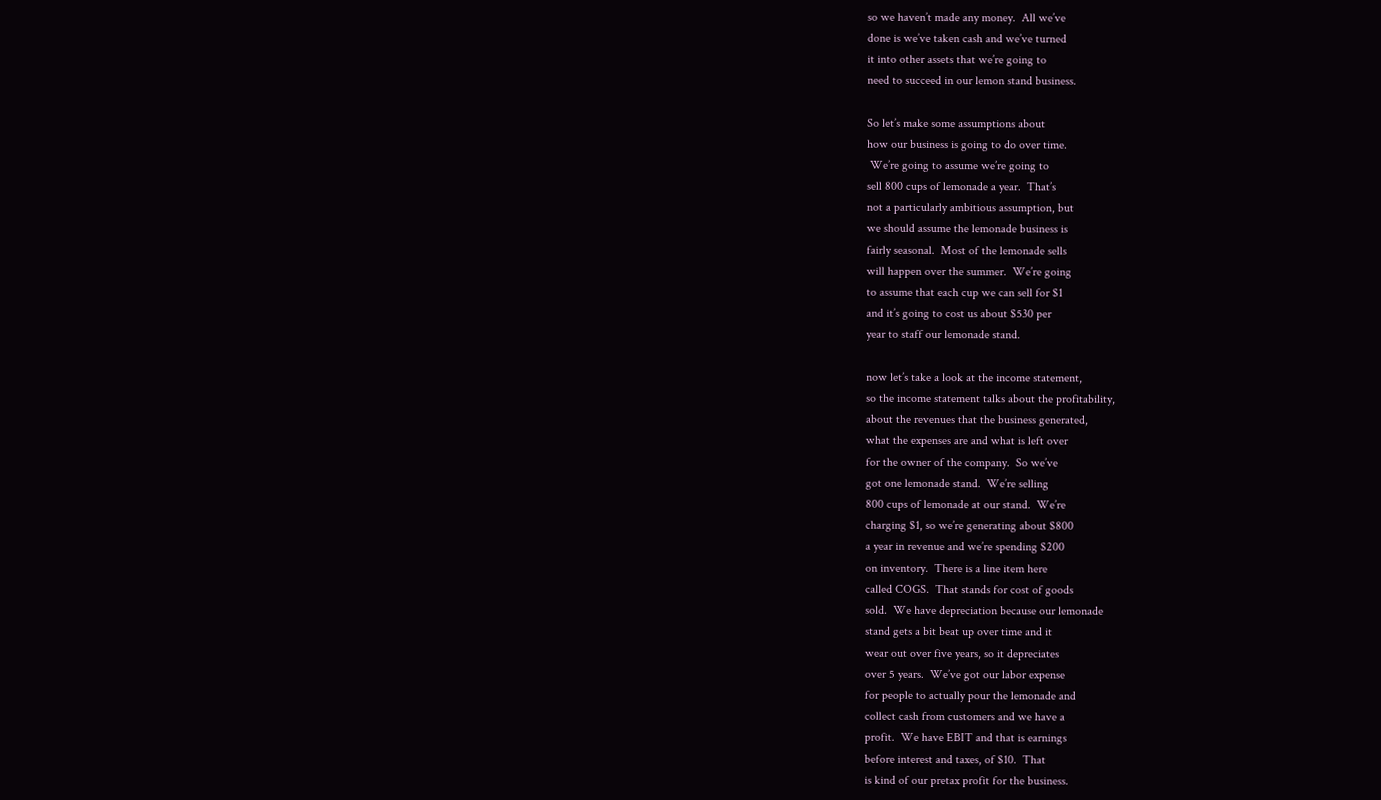so we haven’t made any money.  All we’ve
done is we’ve taken cash and we’ve turned
it into other assets that we’re going to
need to succeed in our lemon stand business.

So let’s make some assumptions about
how our business is going to do over time.
 We’re going to assume we’re going to
sell 800 cups of lemonade a year.  That’s
not a particularly ambitious assumption, but
we should assume the lemonade business is
fairly seasonal.  Most of the lemonade sells
will happen over the summer.  We’re going
to assume that each cup we can sell for $1
and it’s going to cost us about $530 per
year to staff our lemonade stand.

now let’s take a look at the income statement,
so the income statement talks about the profitability,
about the revenues that the business generated,
what the expenses are and what is left over
for the owner of the company.  So we’ve
got one lemonade stand.  We’re selling
800 cups of lemonade at our stand.  We’re
charging $1, so we’re generating about $800
a year in revenue and we’re spending $200
on inventory.  There is a line item here
called COGS.  That stands for cost of goods
sold.  We have depreciation because our lemonade
stand gets a bit beat up over time and it
wear out over five years, so it depreciates
over 5 years.  We’ve got our labor expense
for people to actually pour the lemonade and
collect cash from customers and we have a
profit.  We have EBIT and that is earnings
before interest and taxes, of $10.  That
is kind of our pretax profit for the business.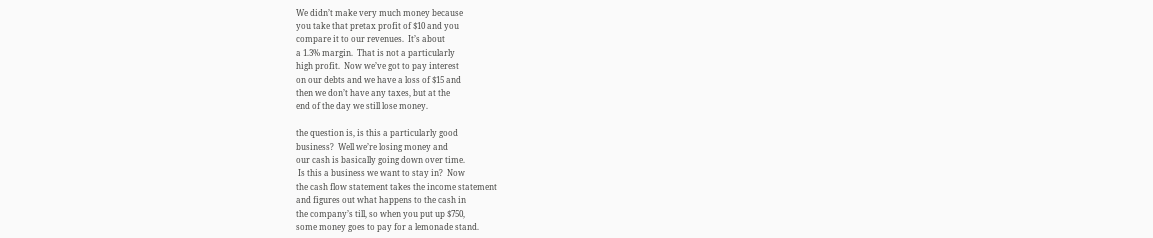We didn’t make very much money because
you take that pretax profit of $10 and you
compare it to our revenues.  It’s about
a 1.3% margin.  That is not a particularly
high profit.  Now we’ve got to pay interest
on our debts and we have a loss of $15 and
then we don’t have any taxes, but at the
end of the day we still lose money.

the question is, is this a particularly good
business?  Well we’re losing money and
our cash is basically going down over time.
 Is this a business we want to stay in?  Now
the cash flow statement takes the income statement
and figures out what happens to the cash in
the company’s till, so when you put up $750,
some money goes to pay for a lemonade stand.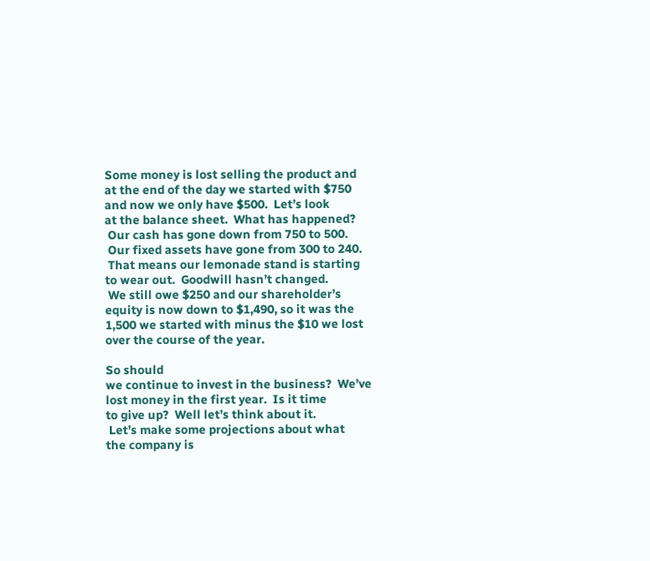Some money is lost selling the product and
at the end of the day we started with $750
and now we only have $500.  Let’s look
at the balance sheet.  What has happened?
 Our cash has gone down from 750 to 500.
 Our fixed assets have gone from 300 to 240.
 That means our lemonade stand is starting
to wear out.  Goodwill hasn’t changed.
 We still owe $250 and our shareholder’s
equity is now down to $1,490, so it was the
1,500 we started with minus the $10 we lost
over the course of the year.

So should
we continue to invest in the business?  We’ve
lost money in the first year.  Is it time
to give up?  Well let’s think about it.
 Let’s make some projections about what
the company is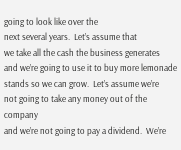going to look like over the
next several years.  Let’s assume that
we take all the cash the business generates
and we’re going to use it to buy more lemonade
stands so we can grow.  Let’s assume we’re
not going to take any money out of the company
and we’re not going to pay a dividend.  We’re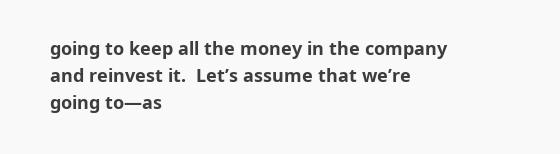going to keep all the money in the company
and reinvest it.  Let’s assume that we’re
going to—as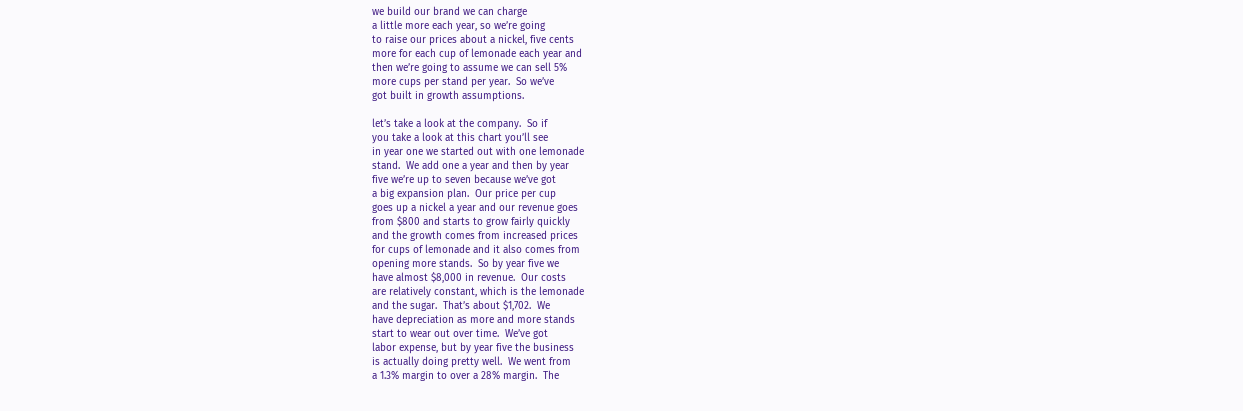we build our brand we can charge
a little more each year, so we’re going
to raise our prices about a nickel, five cents
more for each cup of lemonade each year and
then we’re going to assume we can sell 5%
more cups per stand per year.  So we’ve
got built in growth assumptions.

let’s take a look at the company.  So if
you take a look at this chart you’ll see
in year one we started out with one lemonade
stand.  We add one a year and then by year
five we’re up to seven because we’ve got
a big expansion plan.  Our price per cup
goes up a nickel a year and our revenue goes
from $800 and starts to grow fairly quickly
and the growth comes from increased prices
for cups of lemonade and it also comes from
opening more stands.  So by year five we
have almost $8,000 in revenue.  Our costs
are relatively constant, which is the lemonade
and the sugar.  That’s about $1,702.  We
have depreciation as more and more stands
start to wear out over time.  We’ve got
labor expense, but by year five the business
is actually doing pretty well.  We went from
a 1.3% margin to over a 28% margin.  The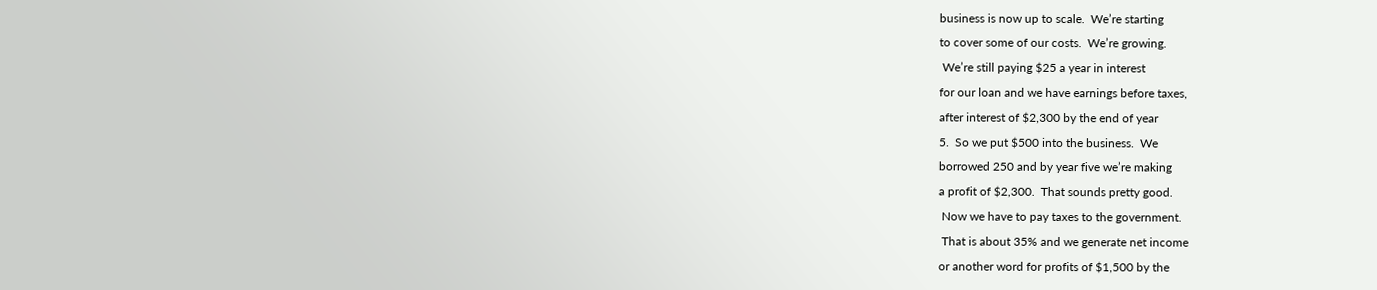business is now up to scale.  We’re starting
to cover some of our costs.  We’re growing.
 We’re still paying $25 a year in interest
for our loan and we have earnings before taxes,
after interest of $2,300 by the end of year
5.  So we put $500 into the business.  We
borrowed 250 and by year five we’re making
a profit of $2,300.  That sounds pretty good.
 Now we have to pay taxes to the government.
 That is about 35% and we generate net income
or another word for profits of $1,500 by the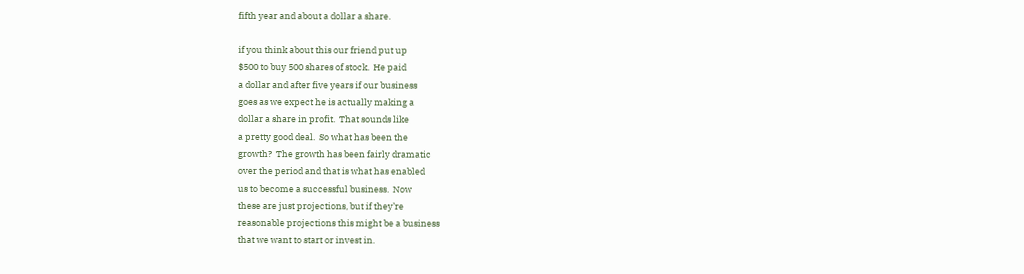fifth year and about a dollar a share.

if you think about this our friend put up
$500 to buy 500 shares of stock.  He paid
a dollar and after five years if our business
goes as we expect he is actually making a
dollar a share in profit.  That sounds like
a pretty good deal.  So what has been the
growth?  The growth has been fairly dramatic
over the period and that is what has enabled
us to become a successful business.  Now
these are just projections, but if they’re
reasonable projections this might be a business
that we want to start or invest in.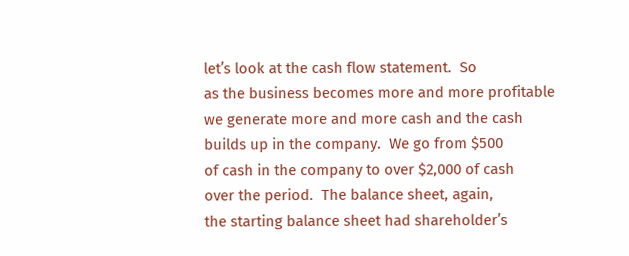let’s look at the cash flow statement.  So
as the business becomes more and more profitable
we generate more and more cash and the cash
builds up in the company.  We go from $500
of cash in the company to over $2,000 of cash
over the period.  The balance sheet, again,
the starting balance sheet had shareholder’s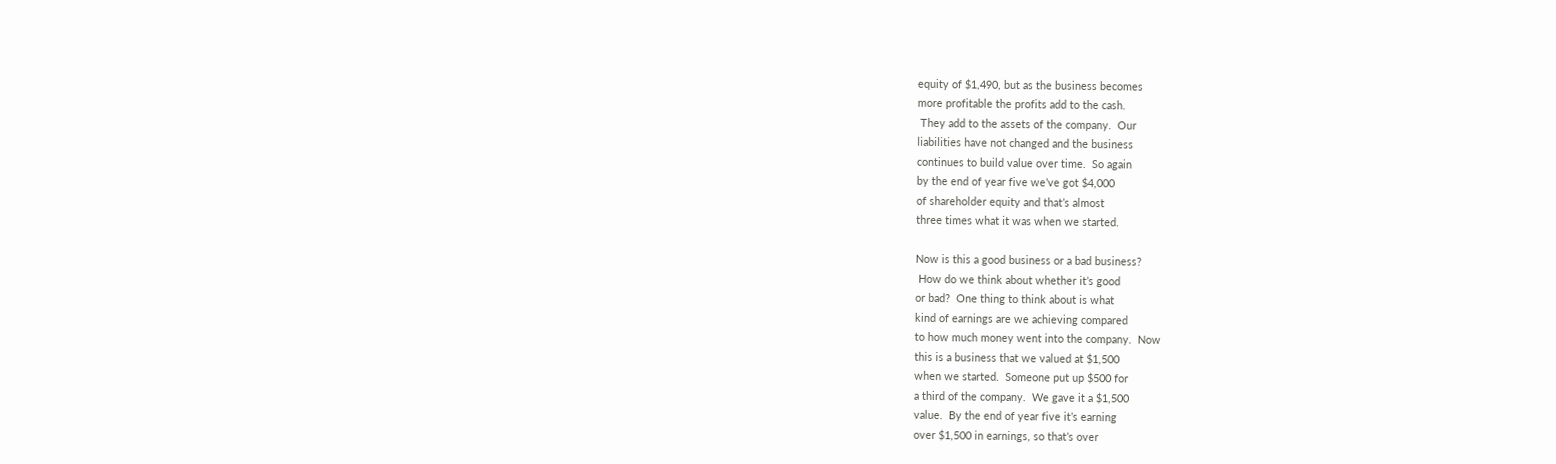equity of $1,490, but as the business becomes
more profitable the profits add to the cash.
 They add to the assets of the company.  Our
liabilities have not changed and the business
continues to build value over time.  So again
by the end of year five we’ve got $4,000
of shareholder equity and that’s almost
three times what it was when we started.

Now is this a good business or a bad business?
 How do we think about whether it’s good
or bad?  One thing to think about is what
kind of earnings are we achieving compared
to how much money went into the company.  Now
this is a business that we valued at $1,500
when we started.  Someone put up $500 for
a third of the company.  We gave it a $1,500
value.  By the end of year five it’s earning
over $1,500 in earnings, so that’s over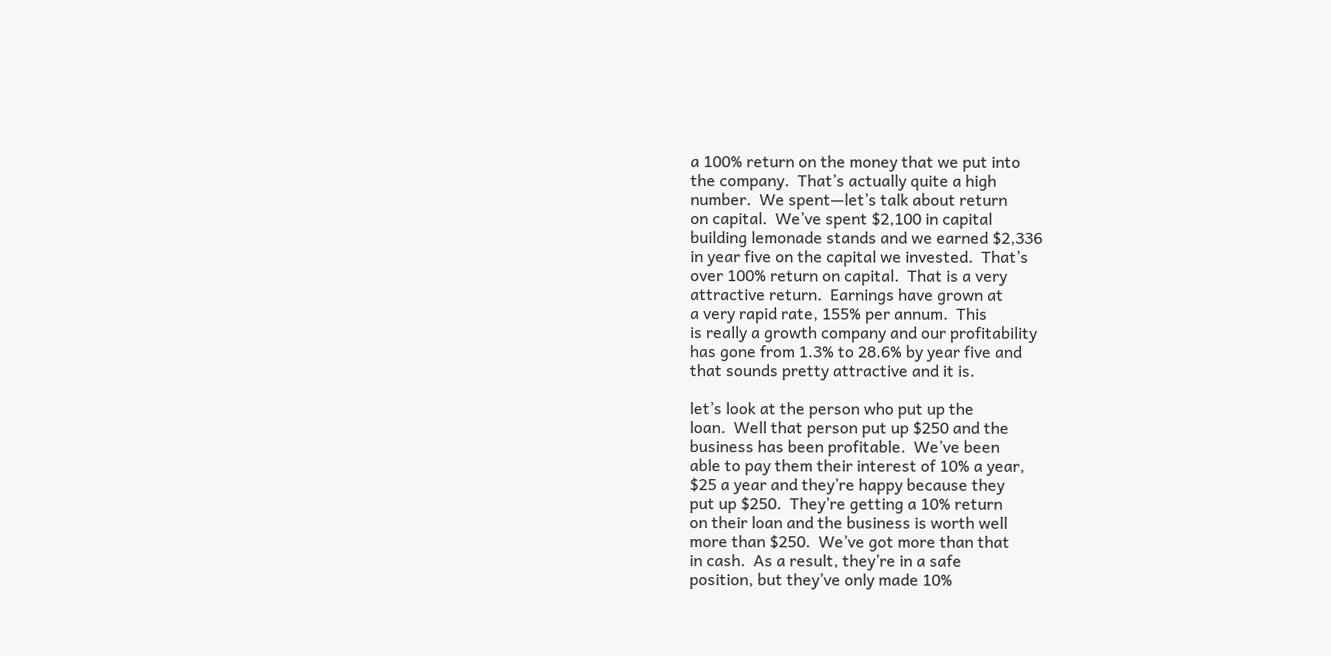a 100% return on the money that we put into
the company.  That’s actually quite a high
number.  We spent—let’s talk about return
on capital.  We’ve spent $2,100 in capital
building lemonade stands and we earned $2,336
in year five on the capital we invested.  That’s
over 100% return on capital.  That is a very
attractive return.  Earnings have grown at
a very rapid rate, 155% per annum.  This
is really a growth company and our profitability
has gone from 1.3% to 28.6% by year five and
that sounds pretty attractive and it is.

let’s look at the person who put up the
loan.  Well that person put up $250 and the
business has been profitable.  We’ve been
able to pay them their interest of 10% a year,
$25 a year and they’re happy because they
put up $250.  They’re getting a 10% return
on their loan and the business is worth well
more than $250.  We’ve got more than that
in cash.  As a result, they’re in a safe
position, but they’ve only made 10%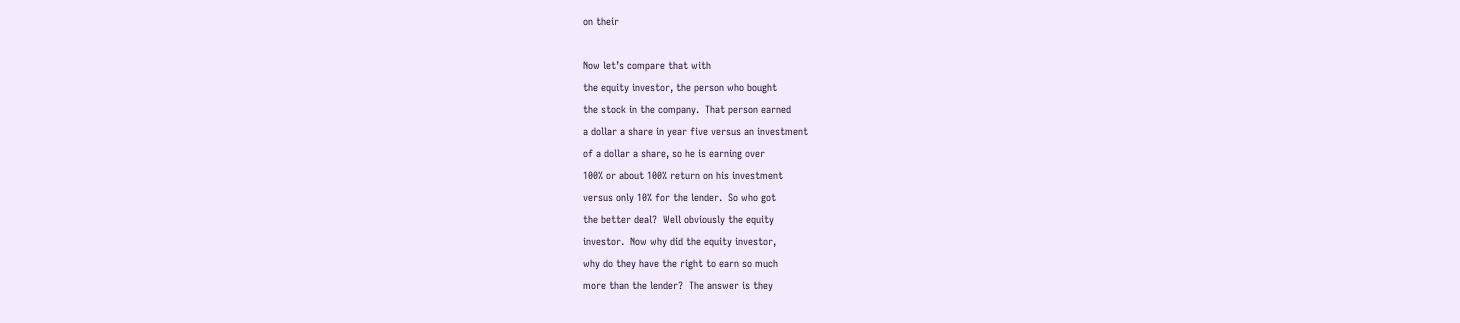on their

Now let’s compare that with
the equity investor, the person who bought
the stock in the company.  That person earned
a dollar a share in year five versus an investment
of a dollar a share, so he is earning over
100% or about 100% return on his investment
versus only 10% for the lender.  So who got
the better deal?  Well obviously the equity
investor.  Now why did the equity investor,
why do they have the right to earn so much
more than the lender?  The answer is they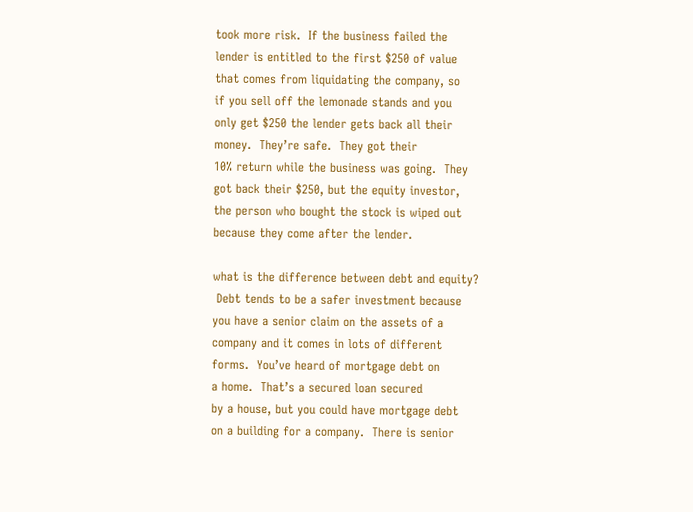took more risk.  If the business failed the
lender is entitled to the first $250 of value
that comes from liquidating the company, so
if you sell off the lemonade stands and you
only get $250 the lender gets back all their
money.  They’re safe.  They got their
10% return while the business was going.  They
got back their $250, but the equity investor,
the person who bought the stock is wiped out
because they come after the lender.

what is the difference between debt and equity?
 Debt tends to be a safer investment because
you have a senior claim on the assets of a
company and it comes in lots of different
forms.  You’ve heard of mortgage debt on
a home.  That’s a secured loan secured
by a house, but you could have mortgage debt
on a building for a company.  There is senior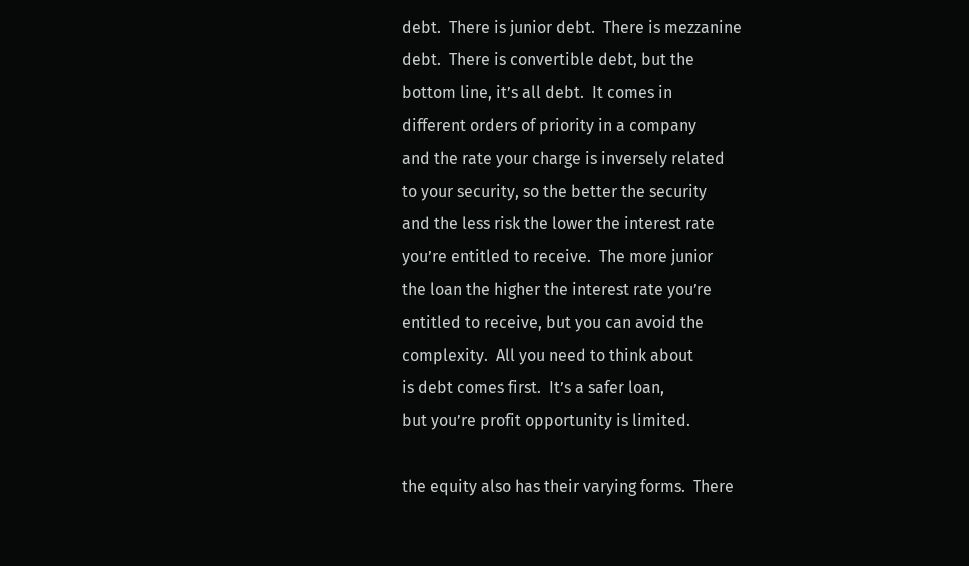debt.  There is junior debt.  There is mezzanine
debt.  There is convertible debt, but the
bottom line, it’s all debt.  It comes in
different orders of priority in a company
and the rate your charge is inversely related
to your security, so the better the security
and the less risk the lower the interest rate
you’re entitled to receive.  The more junior
the loan the higher the interest rate you’re
entitled to receive, but you can avoid the
complexity.  All you need to think about
is debt comes first.  It’s a safer loan,
but you’re profit opportunity is limited.

the equity also has their varying forms.  There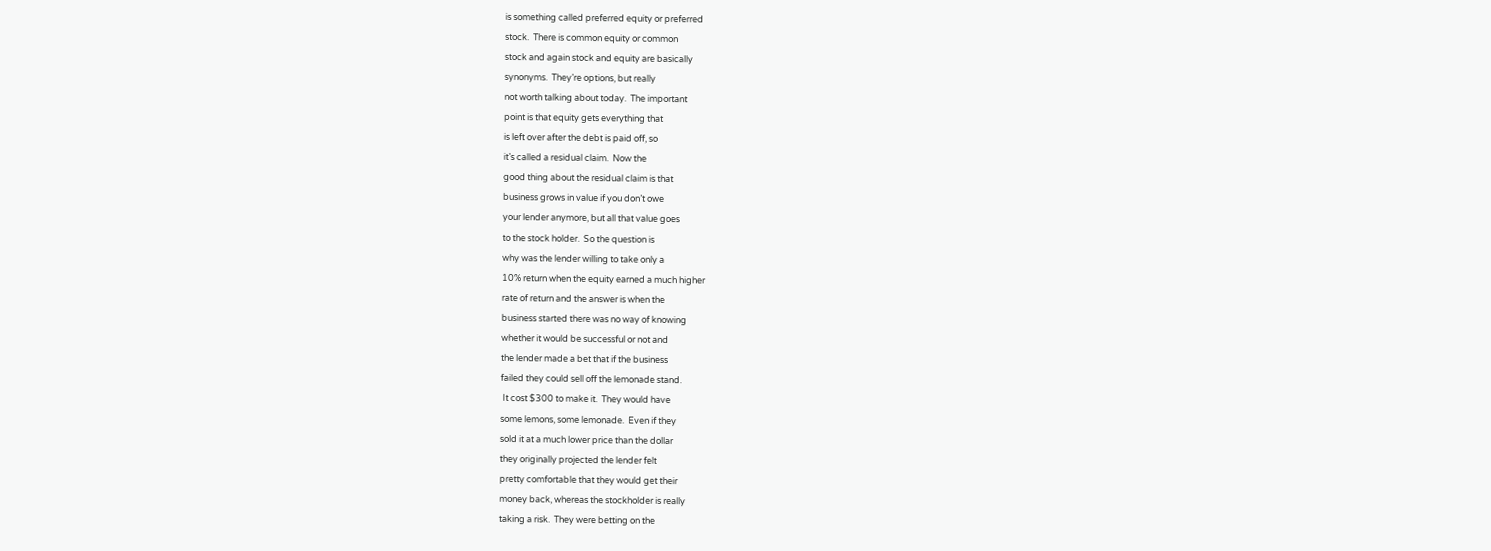is something called preferred equity or preferred
stock.  There is common equity or common
stock and again stock and equity are basically
synonyms.  They’re options, but really
not worth talking about today.  The important
point is that equity gets everything that
is left over after the debt is paid off, so
it’s called a residual claim.  Now the
good thing about the residual claim is that
business grows in value if you don’t owe
your lender anymore, but all that value goes
to the stock holder.  So the question is
why was the lender willing to take only a
10% return when the equity earned a much higher
rate of return and the answer is when the
business started there was no way of knowing
whether it would be successful or not and
the lender made a bet that if the business
failed they could sell off the lemonade stand.
 It cost $300 to make it.  They would have
some lemons, some lemonade.  Even if they
sold it at a much lower price than the dollar
they originally projected the lender felt
pretty comfortable that they would get their
money back, whereas the stockholder is really
taking a risk.  They were betting on the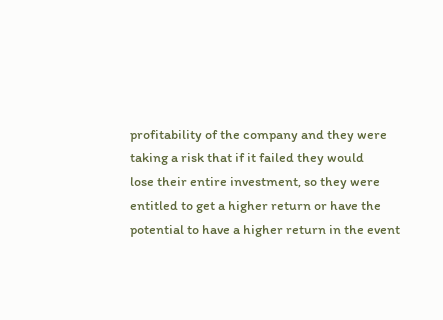profitability of the company and they were
taking a risk that if it failed they would
lose their entire investment, so they were
entitled to get a higher return or have the
potential to have a higher return in the event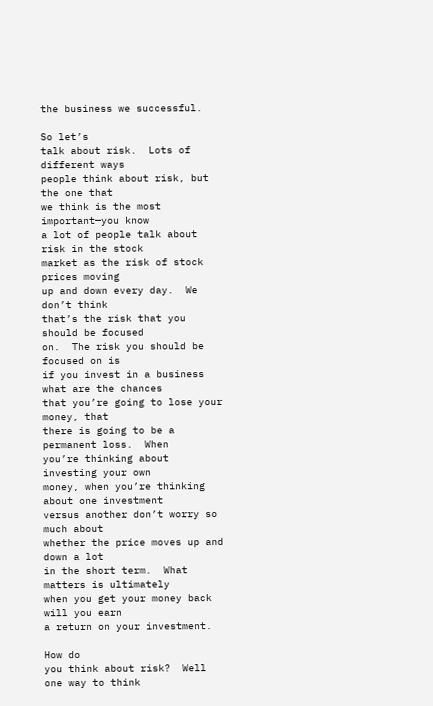the business we successful.

So let’s
talk about risk.  Lots of different ways
people think about risk, but the one that
we think is the most important—you know
a lot of people talk about risk in the stock
market as the risk of stock prices moving
up and down every day.  We don’t think
that’s the risk that you should be focused
on.  The risk you should be focused on is
if you invest in a business what are the chances
that you’re going to lose your money, that
there is going to be a permanent loss.  When
you’re thinking about investing your own
money, when you’re thinking about one investment
versus another don’t worry so much about
whether the price moves up and down a lot
in the short term.  What matters is ultimately
when you get your money back will you earn
a return on your investment.

How do
you think about risk?  Well one way to think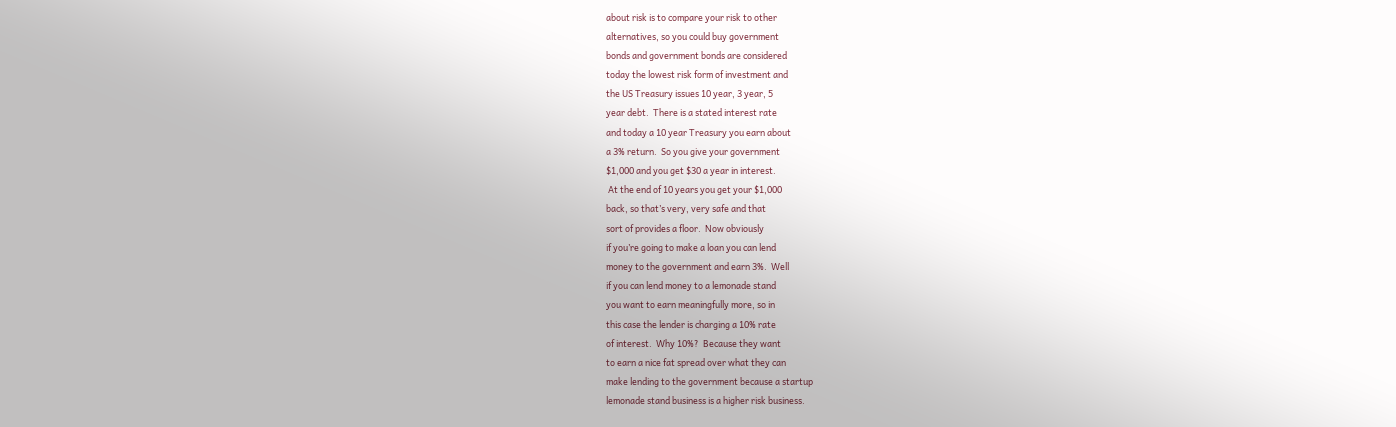about risk is to compare your risk to other
alternatives, so you could buy government
bonds and government bonds are considered
today the lowest risk form of investment and
the US Treasury issues 10 year, 3 year, 5
year debt.  There is a stated interest rate
and today a 10 year Treasury you earn about
a 3% return.  So you give your government
$1,000 and you get $30 a year in interest.
 At the end of 10 years you get your $1,000
back, so that’s very, very safe and that
sort of provides a floor.  Now obviously
if you’re going to make a loan you can lend
money to the government and earn 3%.  Well
if you can lend money to a lemonade stand
you want to earn meaningfully more, so in
this case the lender is charging a 10% rate
of interest.  Why 10%?  Because they want
to earn a nice fat spread over what they can
make lending to the government because a startup
lemonade stand business is a higher risk business.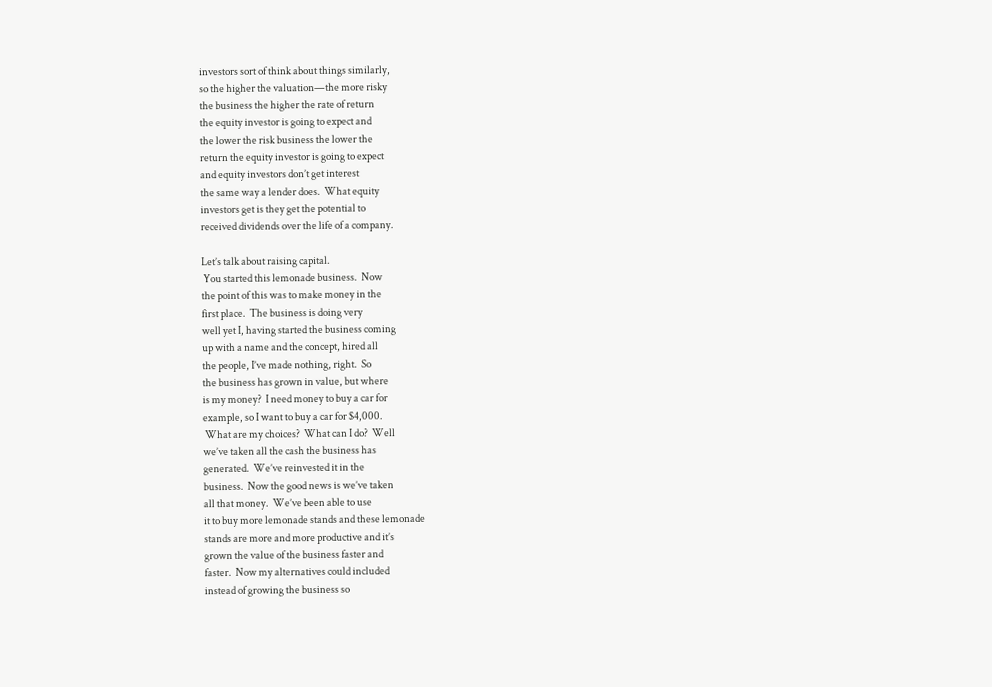investors sort of think about things similarly,
so the higher the valuation—the more risky
the business the higher the rate of return
the equity investor is going to expect and
the lower the risk business the lower the
return the equity investor is going to expect
and equity investors don’t get interest
the same way a lender does.  What equity
investors get is they get the potential to
received dividends over the life of a company.

Let’s talk about raising capital.
 You started this lemonade business.  Now
the point of this was to make money in the
first place.  The business is doing very
well yet I, having started the business coming
up with a name and the concept, hired all
the people, I’ve made nothing, right.  So
the business has grown in value, but where
is my money?  I need money to buy a car for
example, so I want to buy a car for $4,000.
 What are my choices?  What can I do?  Well
we’ve taken all the cash the business has
generated.  We’ve reinvested it in the
business.  Now the good news is we’ve taken
all that money.  We’ve been able to use
it to buy more lemonade stands and these lemonade
stands are more and more productive and it’s
grown the value of the business faster and
faster.  Now my alternatives could included
instead of growing the business so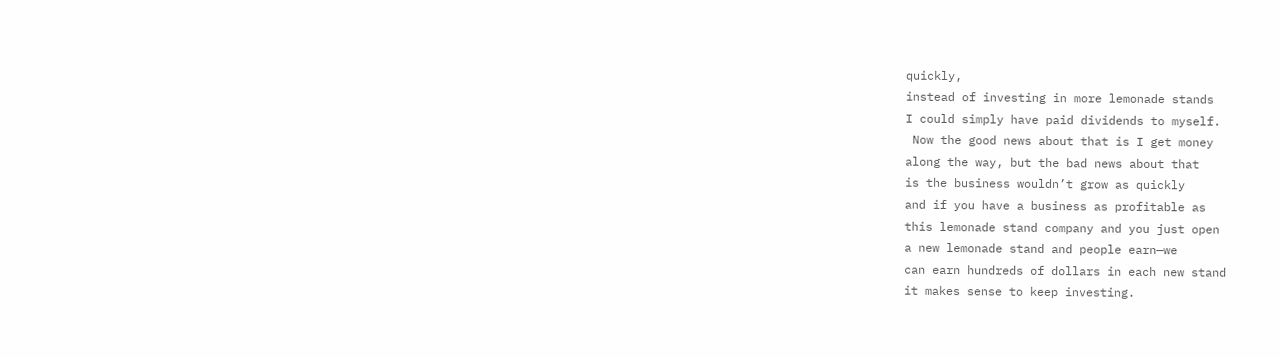quickly,
instead of investing in more lemonade stands
I could simply have paid dividends to myself.
 Now the good news about that is I get money
along the way, but the bad news about that
is the business wouldn’t grow as quickly
and if you have a business as profitable as
this lemonade stand company and you just open
a new lemonade stand and people earn—we
can earn hundreds of dollars in each new stand
it makes sense to keep investing.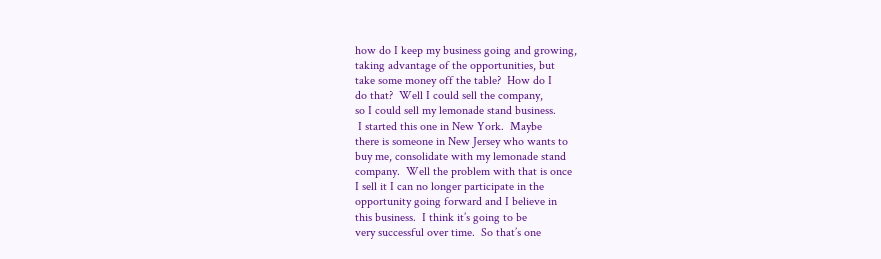how do I keep my business going and growing,
taking advantage of the opportunities, but
take some money off the table?  How do I
do that?  Well I could sell the company,
so I could sell my lemonade stand business.
 I started this one in New York.  Maybe
there is someone in New Jersey who wants to
buy me, consolidate with my lemonade stand
company.  Well the problem with that is once
I sell it I can no longer participate in the
opportunity going forward and I believe in
this business.  I think it’s going to be
very successful over time.  So that’s one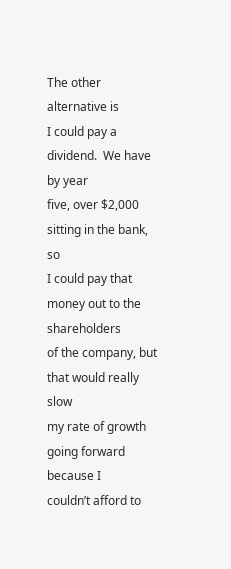The other alternative is
I could pay a dividend.  We have by year
five, over $2,000 sitting in the bank, so
I could pay that money out to the shareholders
of the company, but that would really slow
my rate of growth going forward because I
couldn’t afford to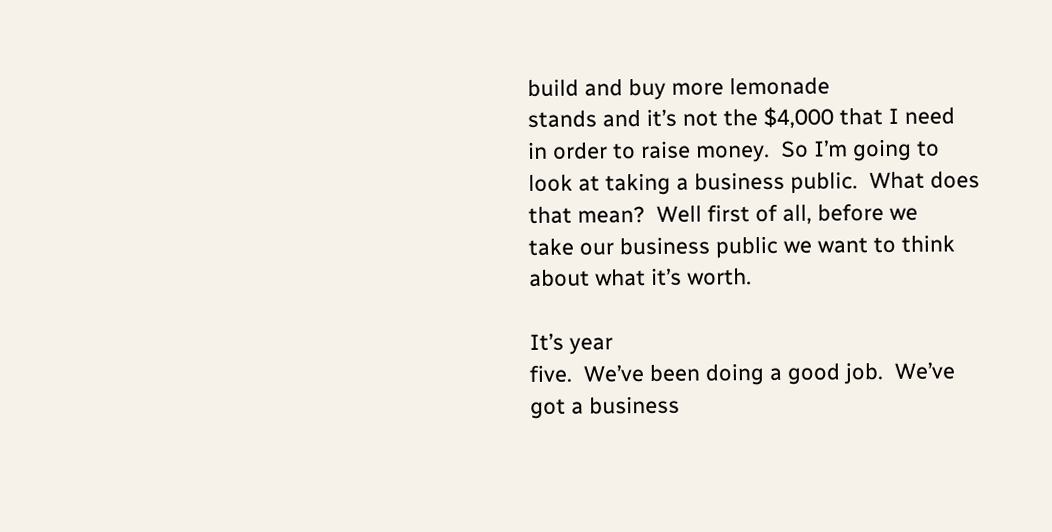build and buy more lemonade
stands and it’s not the $4,000 that I need
in order to raise money.  So I’m going to
look at taking a business public.  What does
that mean?  Well first of all, before we
take our business public we want to think
about what it’s worth.

It’s year
five.  We’ve been doing a good job.  We’ve
got a business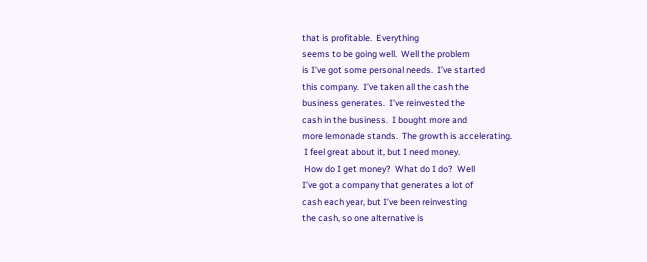that is profitable.  Everything
seems to be going well.  Well the problem
is I’ve got some personal needs.  I’ve started
this company.  I’ve taken all the cash the
business generates.  I’ve reinvested the
cash in the business.  I bought more and
more lemonade stands.  The growth is accelerating.
 I feel great about it, but I need money.
 How do I get money?  What do I do?  Well
I’ve got a company that generates a lot of
cash each year, but I’ve been reinvesting
the cash, so one alternative is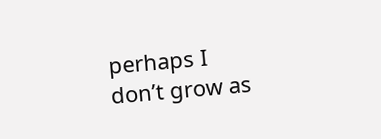perhaps I
don’t grow as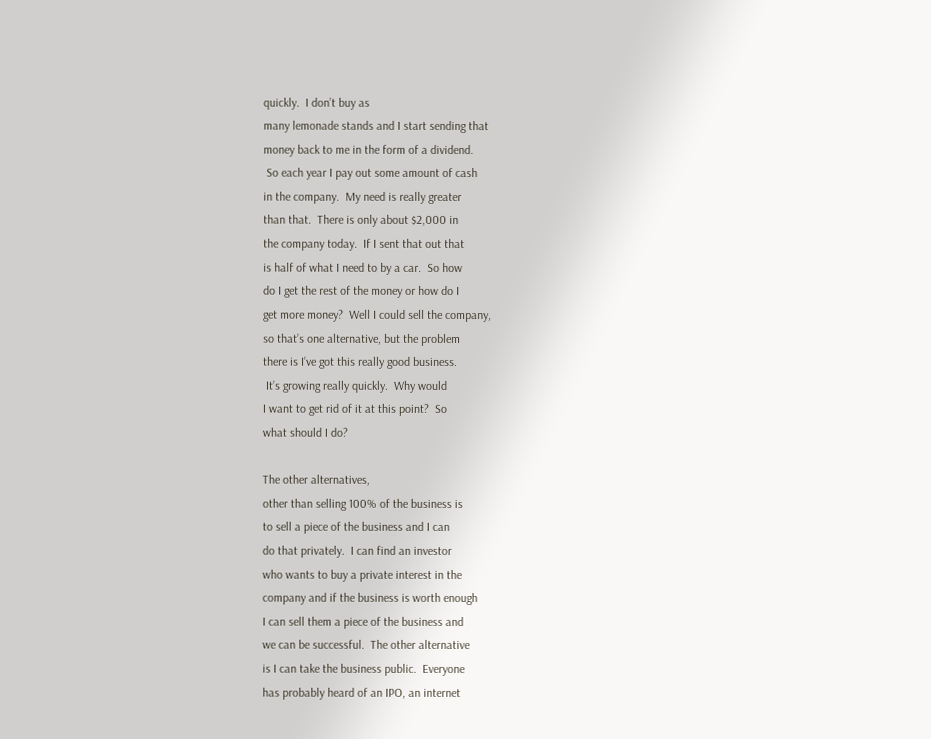quickly.  I don’t buy as
many lemonade stands and I start sending that
money back to me in the form of a dividend.
 So each year I pay out some amount of cash
in the company.  My need is really greater
than that.  There is only about $2,000 in
the company today.  If I sent that out that
is half of what I need to by a car.  So how
do I get the rest of the money or how do I
get more money?  Well I could sell the company,
so that’s one alternative, but the problem
there is I’ve got this really good business.
 It’s growing really quickly.  Why would
I want to get rid of it at this point?  So
what should I do?

The other alternatives,
other than selling 100% of the business is
to sell a piece of the business and I can
do that privately.  I can find an investor
who wants to buy a private interest in the
company and if the business is worth enough
I can sell them a piece of the business and
we can be successful.  The other alternative
is I can take the business public.  Everyone
has probably heard of an IPO, an internet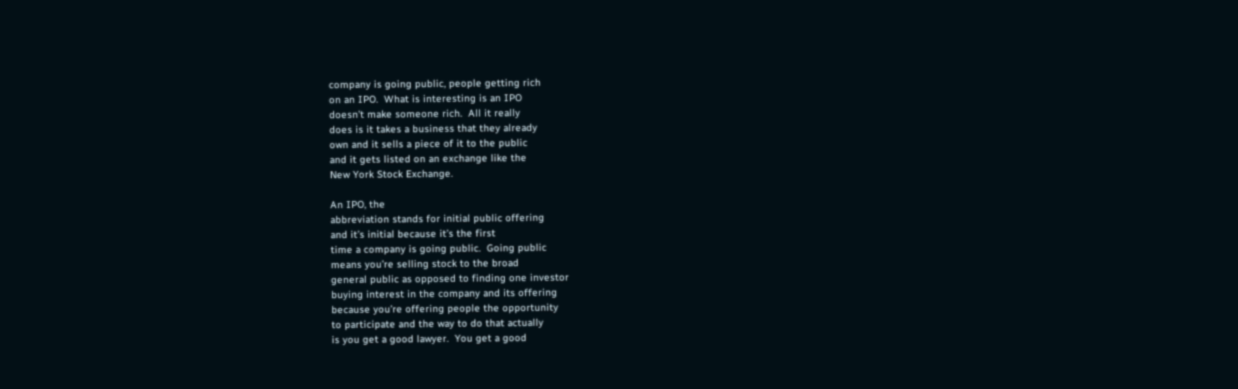company is going public, people getting rich
on an IPO.  What is interesting is an IPO
doesn’t make someone rich.  All it really
does is it takes a business that they already
own and it sells a piece of it to the public
and it gets listed on an exchange like the
New York Stock Exchange.

An IPO, the
abbreviation stands for initial public offering
and it’s initial because it’s the first
time a company is going public.  Going public
means you’re selling stock to the broad
general public as opposed to finding one investor
buying interest in the company and its offering
because you’re offering people the opportunity
to participate and the way to do that actually
is you get a good lawyer.  You get a good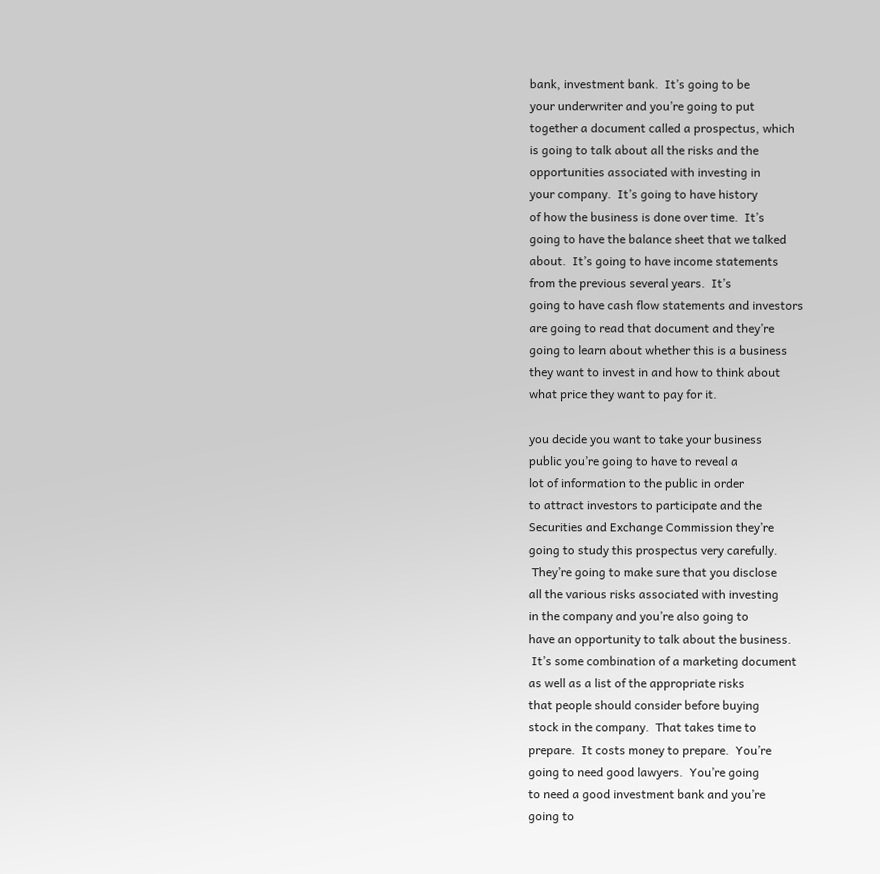bank, investment bank.  It’s going to be
your underwriter and you’re going to put
together a document called a prospectus, which
is going to talk about all the risks and the
opportunities associated with investing in
your company.  It’s going to have history
of how the business is done over time.  It’s
going to have the balance sheet that we talked
about.  It’s going to have income statements
from the previous several years.  It’s
going to have cash flow statements and investors
are going to read that document and they’re
going to learn about whether this is a business
they want to invest in and how to think about
what price they want to pay for it.

you decide you want to take your business
public you’re going to have to reveal a
lot of information to the public in order
to attract investors to participate and the
Securities and Exchange Commission they’re
going to study this prospectus very carefully.
 They’re going to make sure that you disclose
all the various risks associated with investing
in the company and you’re also going to
have an opportunity to talk about the business.
 It’s some combination of a marketing document
as well as a list of the appropriate risks
that people should consider before buying
stock in the company.  That takes time to
prepare.  It costs money to prepare.  You’re
going to need good lawyers.  You’re going
to need a good investment bank and you’re
going to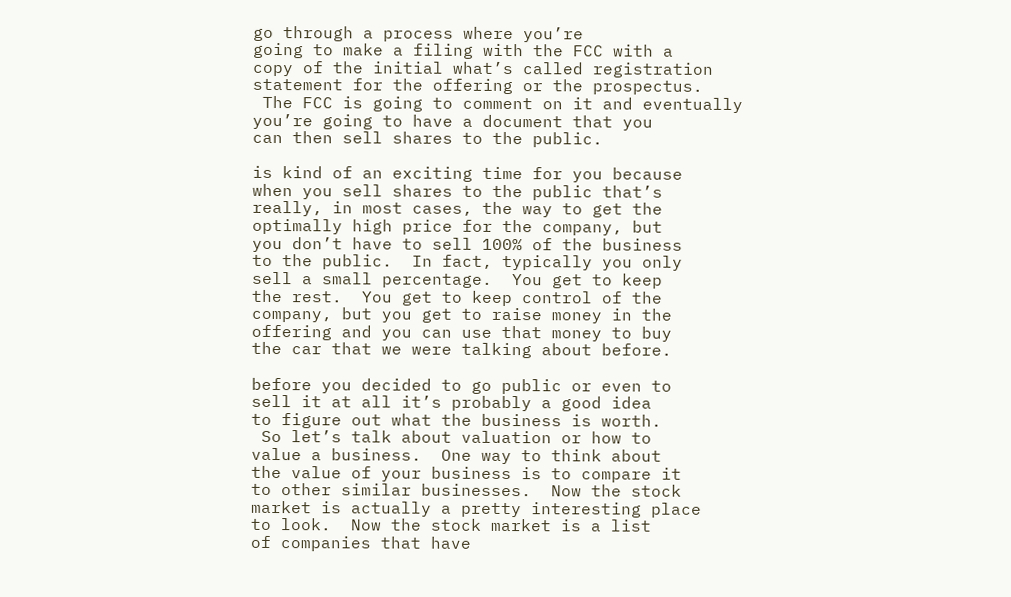go through a process where you’re
going to make a filing with the FCC with a
copy of the initial what’s called registration
statement for the offering or the prospectus.
 The FCC is going to comment on it and eventually
you’re going to have a document that you
can then sell shares to the public.

is kind of an exciting time for you because
when you sell shares to the public that’s
really, in most cases, the way to get the
optimally high price for the company, but
you don’t have to sell 100% of the business
to the public.  In fact, typically you only
sell a small percentage.  You get to keep
the rest.  You get to keep control of the
company, but you get to raise money in the
offering and you can use that money to buy
the car that we were talking about before.

before you decided to go public or even to
sell it at all it’s probably a good idea
to figure out what the business is worth.
 So let’s talk about valuation or how to
value a business.  One way to think about
the value of your business is to compare it
to other similar businesses.  Now the stock
market is actually a pretty interesting place
to look.  Now the stock market is a list
of companies that have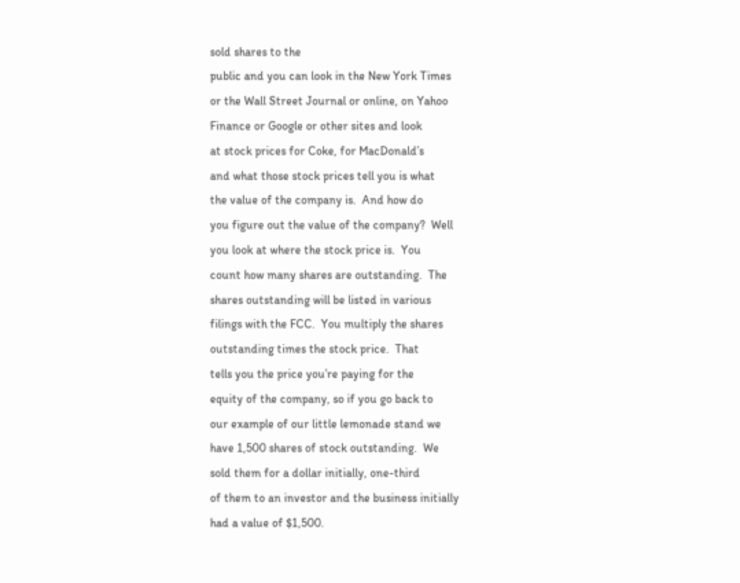sold shares to the
public and you can look in the New York Times
or the Wall Street Journal or online, on Yahoo
Finance or Google or other sites and look
at stock prices for Coke, for MacDonald’s
and what those stock prices tell you is what
the value of the company is.  And how do
you figure out the value of the company?  Well
you look at where the stock price is.  You
count how many shares are outstanding.  The
shares outstanding will be listed in various
filings with the FCC.  You multiply the shares
outstanding times the stock price.  That
tells you the price you’re paying for the
equity of the company, so if you go back to
our example of our little lemonade stand we
have 1,500 shares of stock outstanding.  We
sold them for a dollar initially, one-third
of them to an investor and the business initially
had a value of $1,500.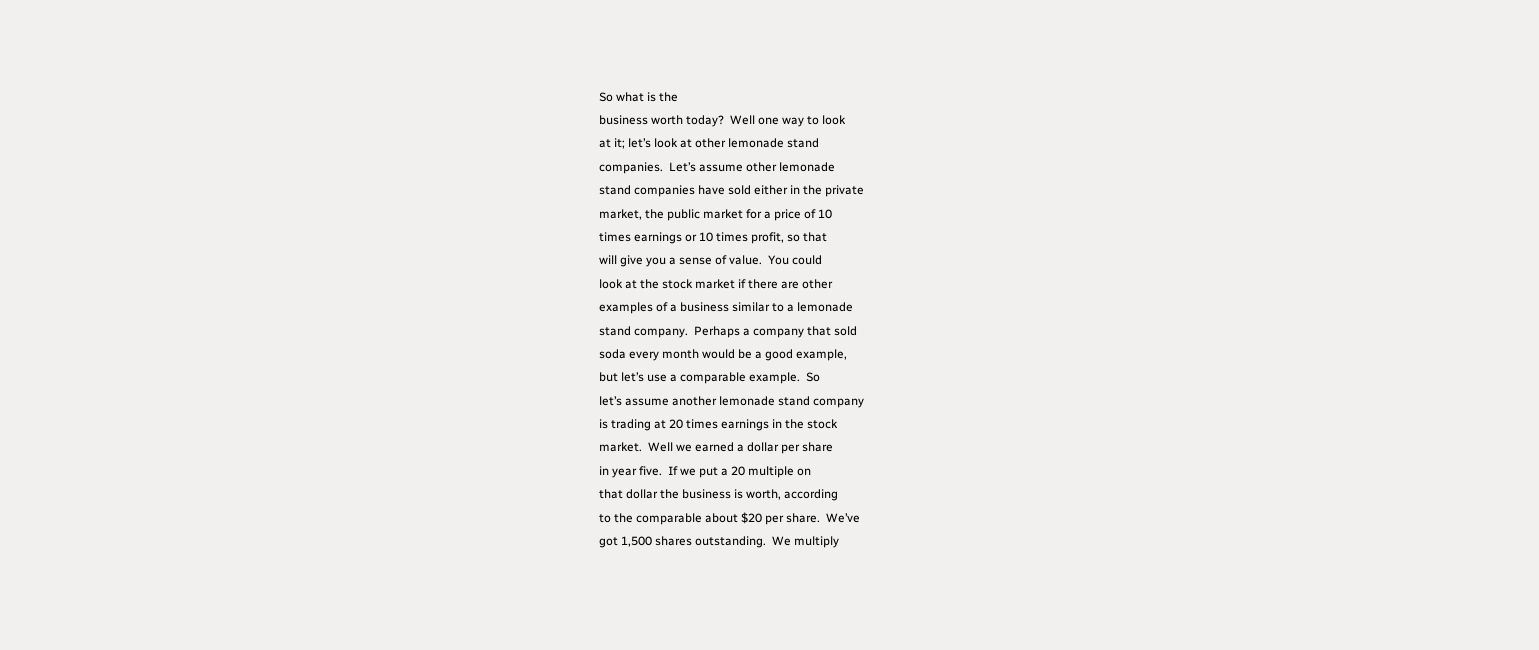So what is the
business worth today?  Well one way to look
at it; let’s look at other lemonade stand
companies.  Let’s assume other lemonade
stand companies have sold either in the private
market, the public market for a price of 10
times earnings or 10 times profit, so that
will give you a sense of value.  You could
look at the stock market if there are other
examples of a business similar to a lemonade
stand company.  Perhaps a company that sold
soda every month would be a good example,
but let’s use a comparable example.  So
let’s assume another lemonade stand company
is trading at 20 times earnings in the stock
market.  Well we earned a dollar per share
in year five.  If we put a 20 multiple on
that dollar the business is worth, according
to the comparable about $20 per share.  We’ve
got 1,500 shares outstanding.  We multiply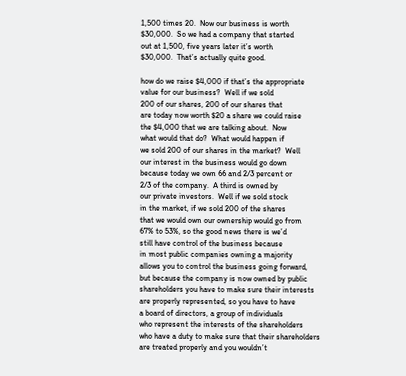1,500 times 20.  Now our business is worth
$30,000.  So we had a company that started
out at 1,500, five years later it’s worth
$30,000.  That’s actually quite good.

how do we raise $4,000 if that’s the appropriate
value for our business?  Well if we sold
200 of our shares, 200 of our shares that
are today now worth $20 a share we could raise
the $4,000 that we are talking about.  Now
what would that do?  What would happen if
we sold 200 of our shares in the market?  Well
our interest in the business would go down
because today we own 66 and 2/3 percent or
2/3 of the company.  A third is owned by
our private investors.  Well if we sold stock
in the market, if we sold 200 of the shares
that we would own our ownership would go from
67% to 53%, so the good news there is we’d
still have control of the business because
in most public companies owning a majority
allows you to control the business going forward,
but because the company is now owned by public
shareholders you have to make sure their interests
are properly represented, so you have to have
a board of directors, a group of individuals
who represent the interests of the shareholders
who have a duty to make sure that their shareholders
are treated properly and you wouldn’t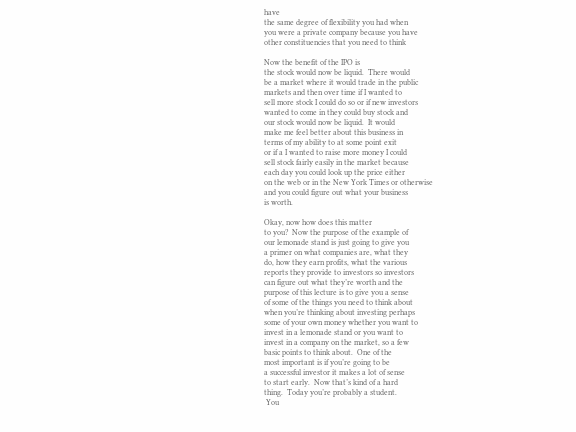have
the same degree of flexibility you had when
you were a private company because you have
other constituencies that you need to think

Now the benefit of the IPO is
the stock would now be liquid.  There would
be a market where it would trade in the public
markets and then over time if I wanted to
sell more stock I could do so or if new investors
wanted to come in they could buy stock and
our stock would now be liquid.  It would
make me feel better about this business in
terms of my ability to at some point exit
or if a I wanted to raise more money I could
sell stock fairly easily in the market because
each day you could look up the price either
on the web or in the New York Times or otherwise
and you could figure out what your business
is worth.

Okay, now how does this matter
to you?  Now the purpose of the example of
our lemonade stand is just going to give you
a primer on what companies are, what they
do, how they earn profits, what the various
reports they provide to investors so investors
can figure out what they’re worth and the
purpose of this lecture is to give you a sense
of some of the things you need to think about
when you’re thinking about investing perhaps
some of your own money whether you want to
invest in a lemonade stand or you want to
invest in a company on the market, so a few
basic points to think about.  One of the
most important is if you’re going to be
a successful investor it makes a lot of sense
to start early.  Now that’s kind of a hard
thing.  Today you’re probably a student.
 You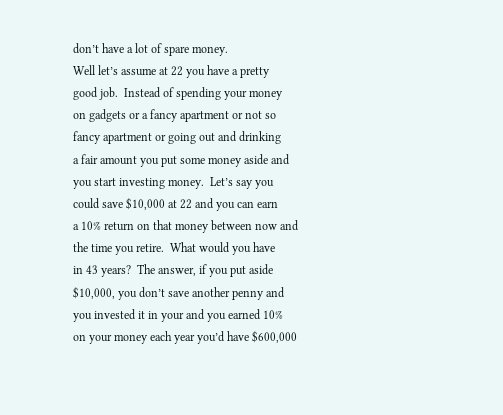don’t have a lot of spare money.
Well let’s assume at 22 you have a pretty
good job.  Instead of spending your money
on gadgets or a fancy apartment or not so
fancy apartment or going out and drinking
a fair amount you put some money aside and
you start investing money.  Let’s say you
could save $10,000 at 22 and you can earn
a 10% return on that money between now and
the time you retire.  What would you have
in 43 years?  The answer, if you put aside
$10,000, you don’t save another penny and
you invested it in your and you earned 10%
on your money each year you’d have $600,000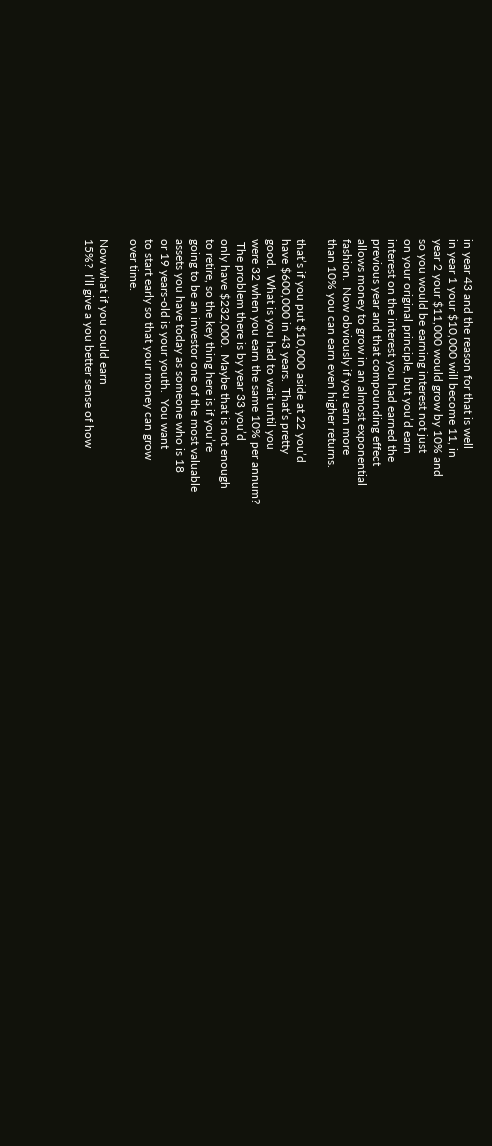in year 43 and the reason for that is well
in year 1 your $10,000 will become 11, in
year 2 your $11,000 would grow by 10% and
so you would be earning interest not just
on your original principle, but you’d earn
interest on the interest you had earned the
previous year and that compounding effect
allows money to grow in an almost exponential
fashion.  Now obviously if you earn more
than 10% you can earn even higher returns.

that’s if you put $10,000 aside at 22 you’d
have $600,000 in 43 years.  That’s pretty
good.  What is you had to wait until you
were 32 when you earn the same 10% per annum?
 The problem there is by year 33 you’d
only have $232,000.  Maybe that is not enough
to retire, so the key thing here is if you’re
going to be an investor one of the most valuable
assets you have today as someone who is 18
or 19 years-old is your youth.  You want
to start early so that your money can grow
over time.

Now what if you could earn
15%?  I’ll give a you better sense of how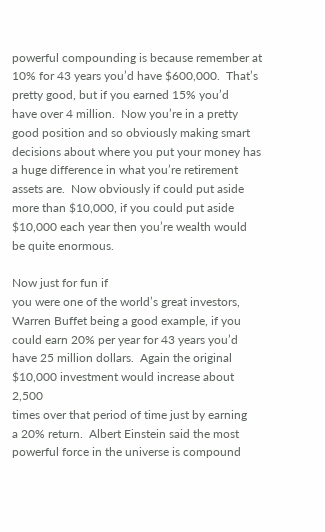powerful compounding is because remember at
10% for 43 years you’d have $600,000.  That’s
pretty good, but if you earned 15% you’d
have over 4 million.  Now you’re in a pretty
good position and so obviously making smart
decisions about where you put your money has
a huge difference in what you’re retirement
assets are.  Now obviously if could put aside
more than $10,000, if you could put aside
$10,000 each year then you’re wealth would
be quite enormous.

Now just for fun if
you were one of the world’s great investors,
Warren Buffet being a good example, if you
could earn 20% per year for 43 years you’d
have 25 million dollars.  Again the original
$10,000 investment would increase about 2,500
times over that period of time just by earning
a 20% return.  Albert Einstein said the most
powerful force in the universe is compound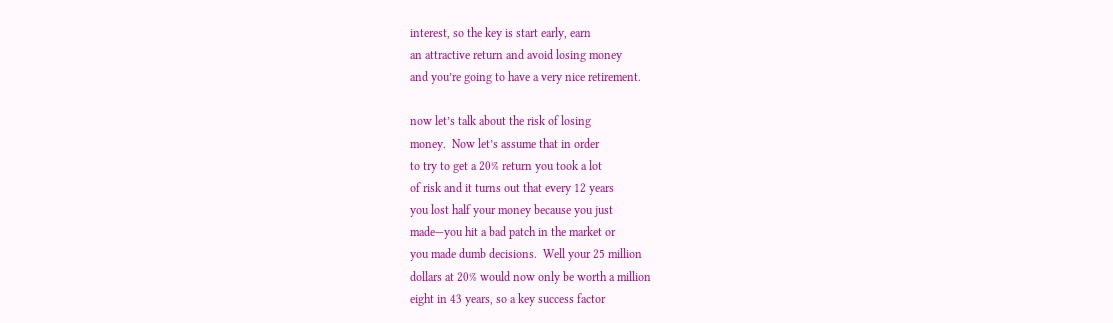interest, so the key is start early, earn
an attractive return and avoid losing money
and you’re going to have a very nice retirement.

now let’s talk about the risk of losing
money.  Now let’s assume that in order
to try to get a 20% return you took a lot
of risk and it turns out that every 12 years
you lost half your money because you just
made—you hit a bad patch in the market or
you made dumb decisions.  Well your 25 million
dollars at 20% would now only be worth a million
eight in 43 years, so a key success factor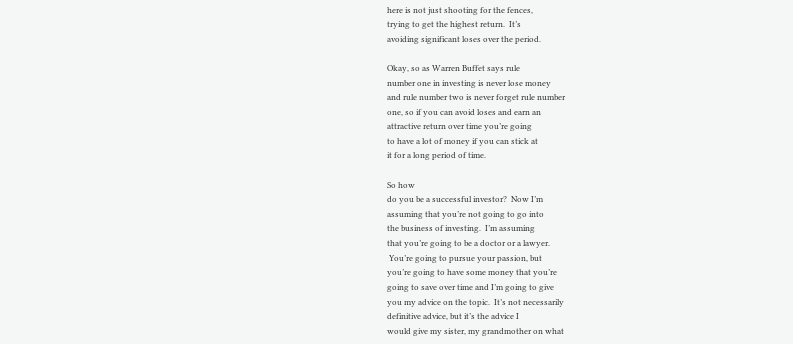here is not just shooting for the fences,
trying to get the highest return.  It’s
avoiding significant loses over the period.

Okay, so as Warren Buffet says rule
number one in investing is never lose money
and rule number two is never forget rule number
one, so if you can avoid loses and earn an
attractive return over time you’re going
to have a lot of money if you can stick at
it for a long period of time.

So how
do you be a successful investor?  Now I’m
assuming that you’re not going to go into
the business of investing.  I’m assuming
that you’re going to be a doctor or a lawyer.
 You’re going to pursue your passion, but
you’re going to have some money that you’re
going to save over time and I’m going to give
you my advice on the topic.  It’s not necessarily
definitive advice, but it’s the advice I
would give my sister, my grandmother on what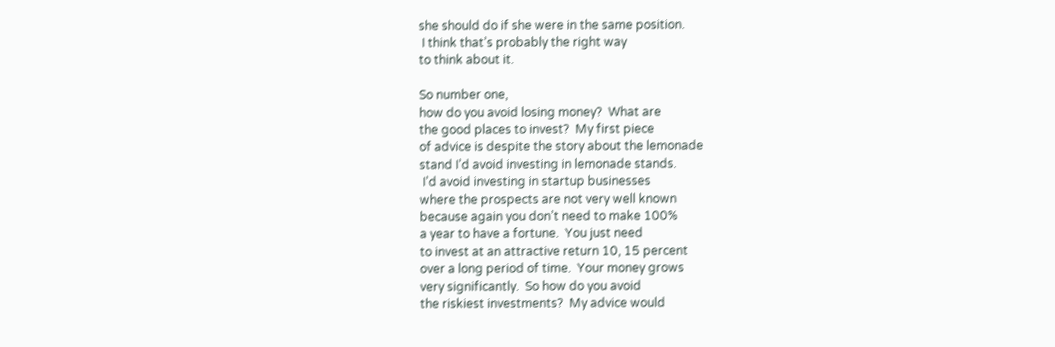she should do if she were in the same position.
 I think that’s probably the right way
to think about it.

So number one,
how do you avoid losing money?  What are
the good places to invest?  My first piece
of advice is despite the story about the lemonade
stand I’d avoid investing in lemonade stands.
 I’d avoid investing in startup businesses
where the prospects are not very well known
because again you don’t need to make 100%
a year to have a fortune.  You just need
to invest at an attractive return 10, 15 percent
over a long period of time.  Your money grows
very significantly.  So how do you avoid
the riskiest investments?  My advice would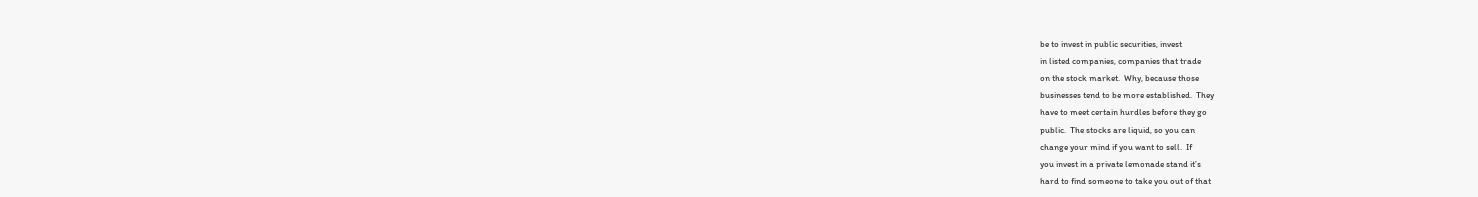be to invest in public securities, invest
in listed companies, companies that trade
on the stock market.  Why, because those
businesses tend to be more established.  They
have to meet certain hurdles before they go
public.  The stocks are liquid, so you can
change your mind if you want to sell.  If
you invest in a private lemonade stand it’s
hard to find someone to take you out of that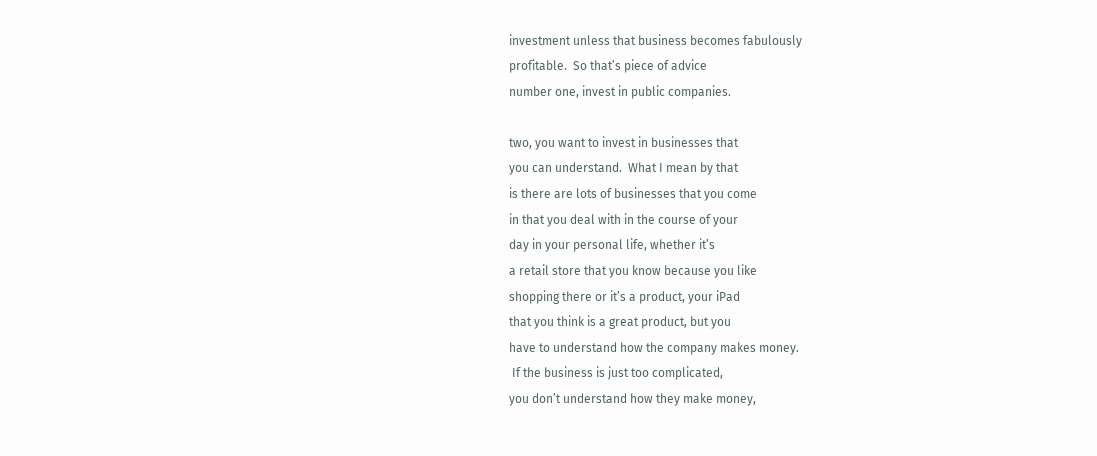investment unless that business becomes fabulously
profitable.  So that’s piece of advice
number one, invest in public companies.

two, you want to invest in businesses that
you can understand.  What I mean by that
is there are lots of businesses that you come
in that you deal with in the course of your
day in your personal life, whether it’s
a retail store that you know because you like
shopping there or it’s a product, your iPad
that you think is a great product, but you
have to understand how the company makes money.
 If the business is just too complicated,
you don’t understand how they make money,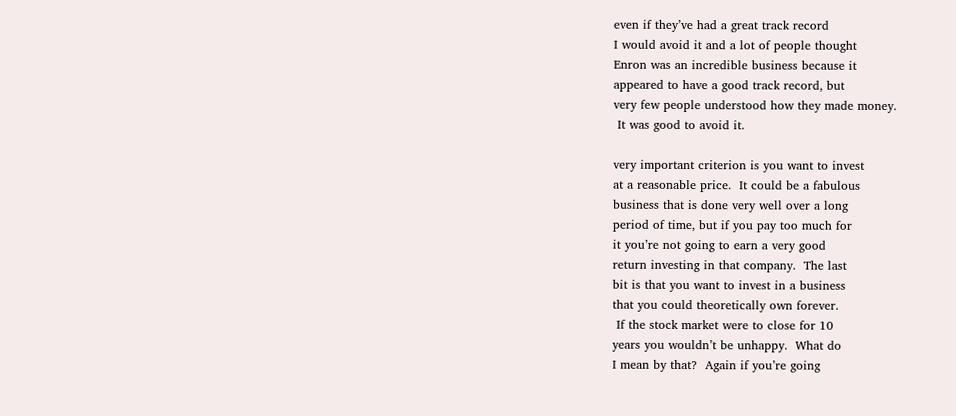even if they’ve had a great track record
I would avoid it and a lot of people thought
Enron was an incredible business because it
appeared to have a good track record, but
very few people understood how they made money.
 It was good to avoid it.

very important criterion is you want to invest
at a reasonable price.  It could be a fabulous
business that is done very well over a long
period of time, but if you pay too much for
it you’re not going to earn a very good
return investing in that company.  The last
bit is that you want to invest in a business
that you could theoretically own forever.
 If the stock market were to close for 10
years you wouldn’t be unhappy.  What do
I mean by that?  Again if you’re going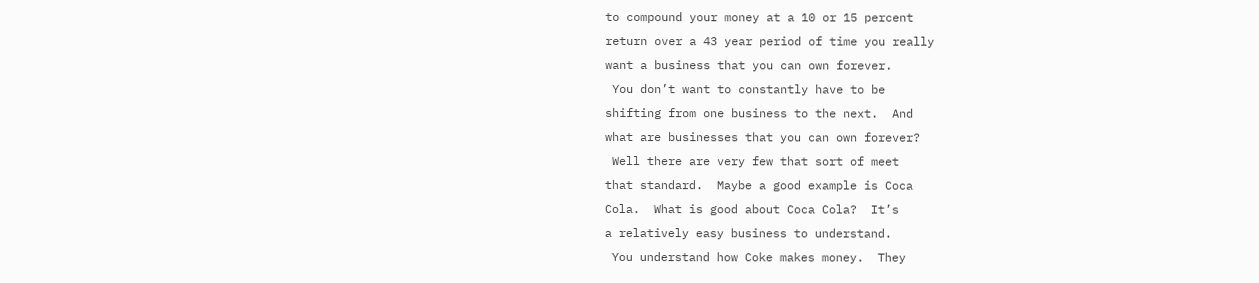to compound your money at a 10 or 15 percent
return over a 43 year period of time you really
want a business that you can own forever.
 You don’t want to constantly have to be
shifting from one business to the next.  And
what are businesses that you can own forever?
 Well there are very few that sort of meet
that standard.  Maybe a good example is Coca
Cola.  What is good about Coca Cola?  It’s
a relatively easy business to understand.
 You understand how Coke makes money.  They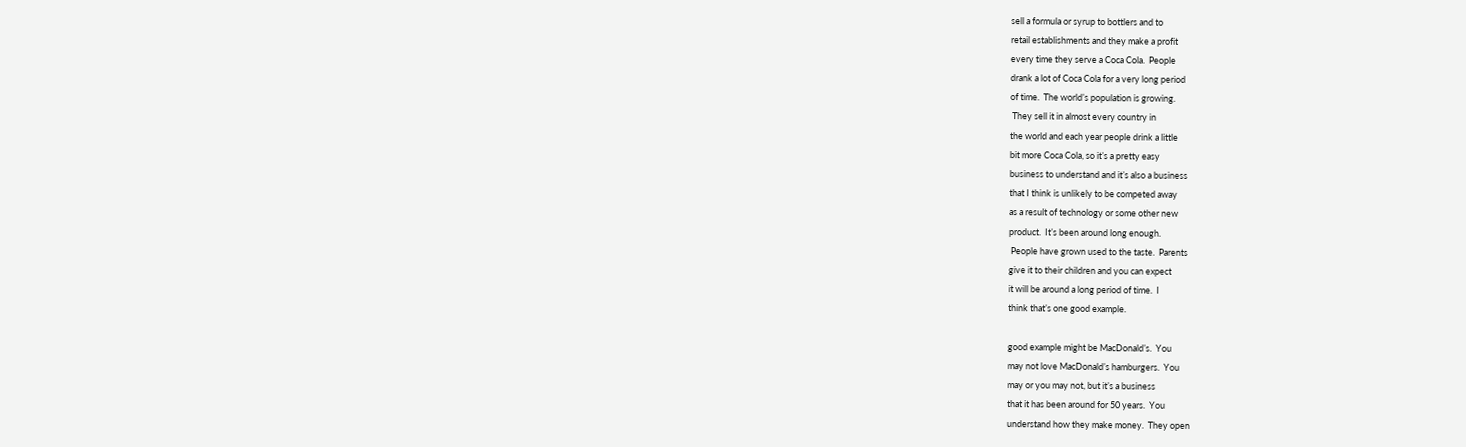sell a formula or syrup to bottlers and to
retail establishments and they make a profit
every time they serve a Coca Cola.  People
drank a lot of Coca Cola for a very long period
of time.  The world’s population is growing.
 They sell it in almost every country in
the world and each year people drink a little
bit more Coca Cola, so it’s a pretty easy
business to understand and it’s also a business
that I think is unlikely to be competed away
as a result of technology or some other new
product.  It’s been around long enough.
 People have grown used to the taste.  Parents
give it to their children and you can expect
it will be around a long period of time.  I
think that’s one good example.

good example might be MacDonald’s.  You
may not love MacDonald’s hamburgers.  You
may or you may not, but it’s a business
that it has been around for 50 years.  You
understand how they make money.  They open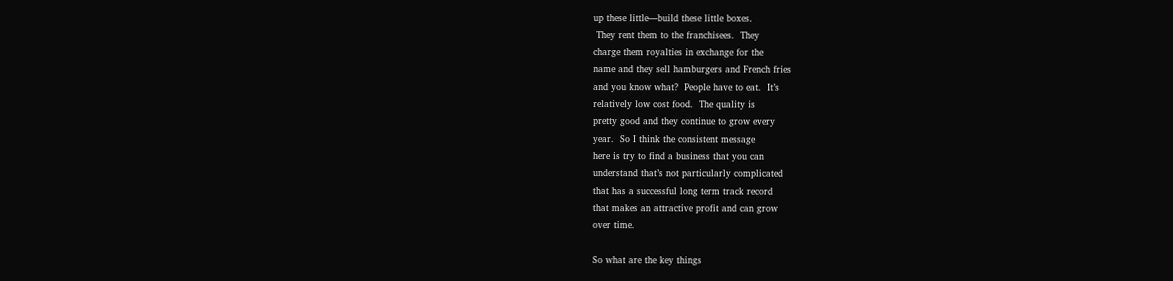up these little—build these little boxes.
 They rent them to the franchisees.  They
charge them royalties in exchange for the
name and they sell hamburgers and French fries
and you know what?  People have to eat.  It’s
relatively low cost food.  The quality is
pretty good and they continue to grow every
year.  So I think the consistent message
here is try to find a business that you can
understand that’s not particularly complicated
that has a successful long term track record
that makes an attractive profit and can grow
over time.

So what are the key things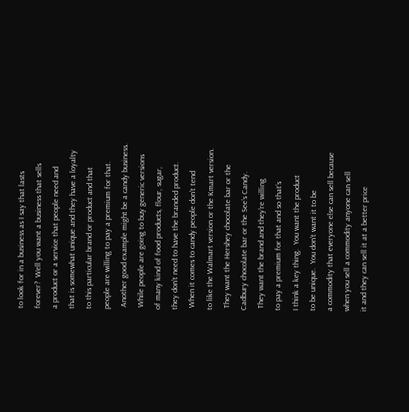to look for in a business as I say that lasts
forever?  Well you want a business that sells
a product or a service that people need and
that is somewhat unique and they have a loyalty
to this particular brand or product and that
people are willing to pay a premium for that.
 Another good example might be a candy business.
 While people are going to buy generic versions
of many kind of food products, flour, sugar,
they don’t need to have the branded product.
 When it comes to candy people don’t tend
to like the Walmart version or the Kmart version.
 They want the Hershey chocolate bar or the
Cadbury chocolate bar or the See’s Candy.
 They want the brand and they’re willing
to pay a premium for that and so that’s
I think a key thing.  You want the product
to be unique.  You don’t want it to be
a commodity that everyone else can sell because
when you sell a commodity anyone can sell
it and they can sell it at a better price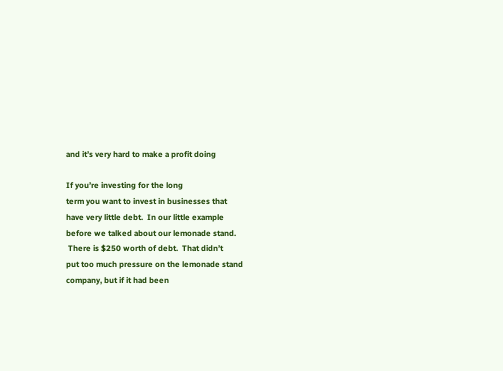and it’s very hard to make a profit doing

If you’re investing for the long
term you want to invest in businesses that
have very little debt.  In our little example
before we talked about our lemonade stand.
 There is $250 worth of debt.  That didn’t
put too much pressure on the lemonade stand
company, but if it had been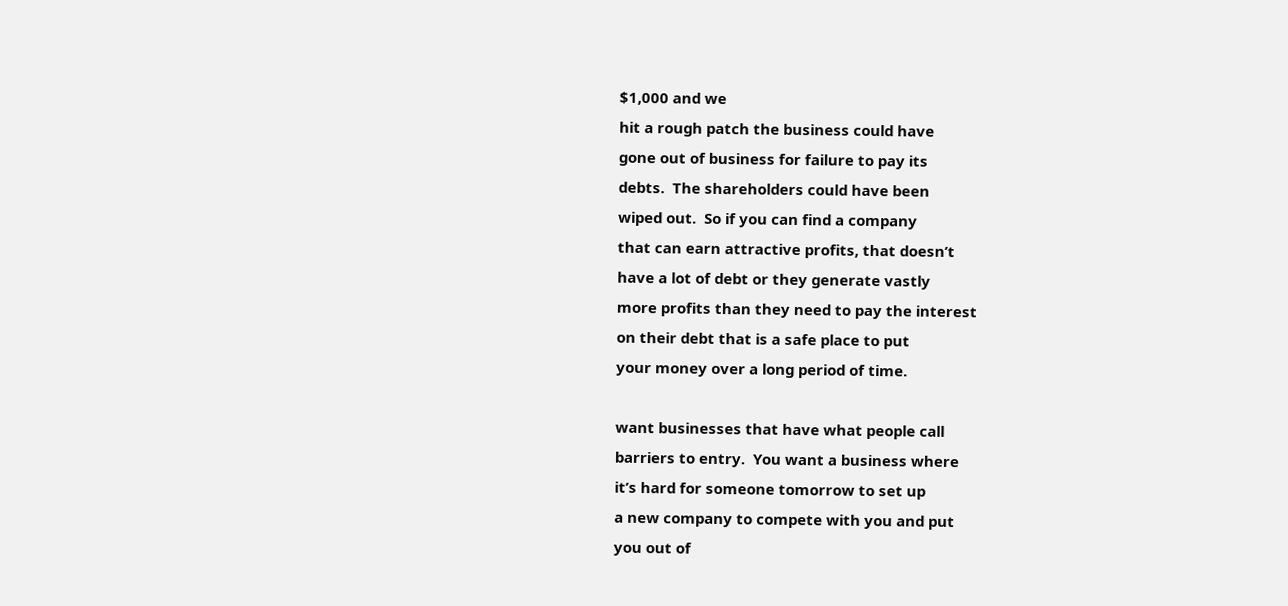$1,000 and we
hit a rough patch the business could have
gone out of business for failure to pay its
debts.  The shareholders could have been
wiped out.  So if you can find a company
that can earn attractive profits, that doesn’t
have a lot of debt or they generate vastly
more profits than they need to pay the interest
on their debt that is a safe place to put
your money over a long period of time.

want businesses that have what people call
barriers to entry.  You want a business where
it’s hard for someone tomorrow to set up
a new company to compete with you and put
you out of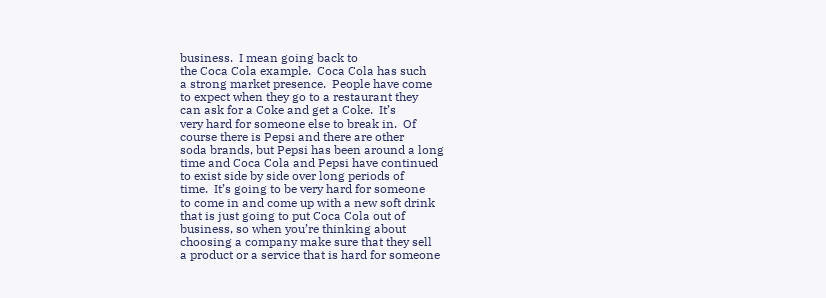business.  I mean going back to
the Coca Cola example.  Coca Cola has such
a strong market presence.  People have come
to expect when they go to a restaurant they
can ask for a Coke and get a Coke.  It’s
very hard for someone else to break in.  Of
course there is Pepsi and there are other
soda brands, but Pepsi has been around a long
time and Coca Cola and Pepsi have continued
to exist side by side over long periods of
time.  It’s going to be very hard for someone
to come in and come up with a new soft drink
that is just going to put Coca Cola out of
business, so when you’re thinking about
choosing a company make sure that they sell
a product or a service that is hard for someone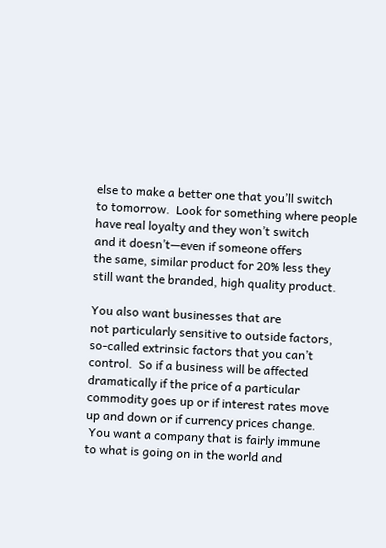else to make a better one that you’ll switch
to tomorrow.  Look for something where people
have real loyalty and they won’t switch
and it doesn’t—even if someone offers
the same, similar product for 20% less they
still want the branded, high quality product.

You also want businesses that are
not particularly sensitive to outside factors,
so-called extrinsic factors that you can’t
control.  So if a business will be affected
dramatically if the price of a particular
commodity goes up or if interest rates move
up and down or if currency prices change.
 You want a company that is fairly immune
to what is going on in the world and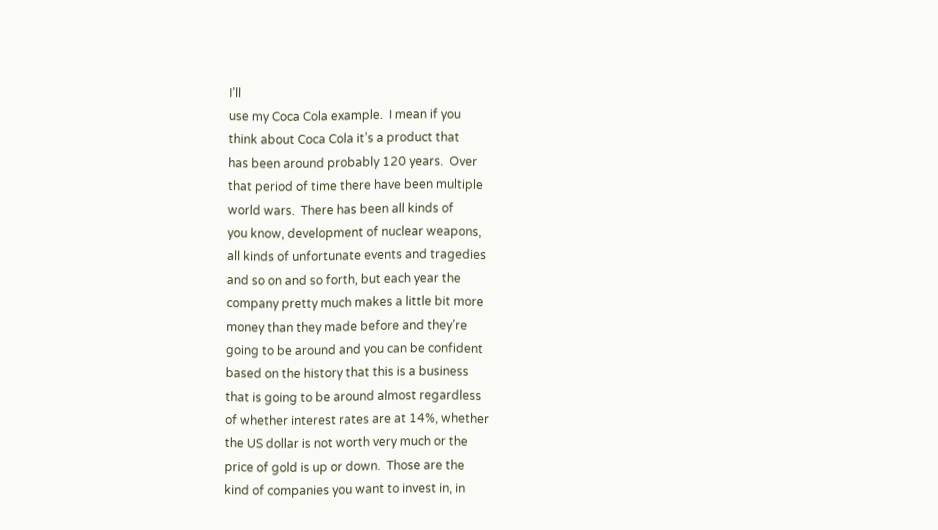I’ll
use my Coca Cola example.  I mean if you
think about Coca Cola it’s a product that
has been around probably 120 years.  Over
that period of time there have been multiple
world wars.  There has been all kinds of
you know, development of nuclear weapons,
all kinds of unfortunate events and tragedies
and so on and so forth, but each year the
company pretty much makes a little bit more
money than they made before and they’re
going to be around and you can be confident
based on the history that this is a business
that is going to be around almost regardless
of whether interest rates are at 14%, whether
the US dollar is not worth very much or the
price of gold is up or down.  Those are the
kind of companies you want to invest in, in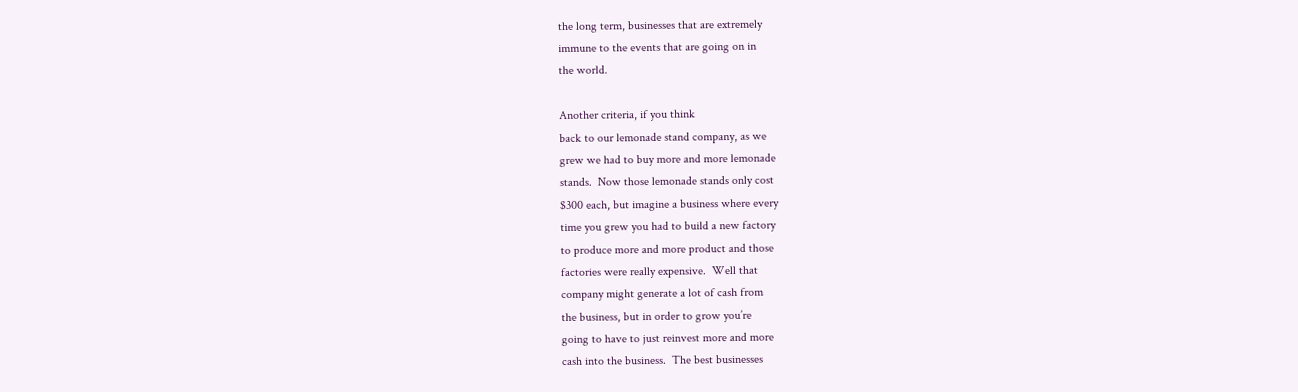the long term, businesses that are extremely
immune to the events that are going on in
the world.

Another criteria, if you think
back to our lemonade stand company, as we
grew we had to buy more and more lemonade
stands.  Now those lemonade stands only cost
$300 each, but imagine a business where every
time you grew you had to build a new factory
to produce more and more product and those
factories were really expensive.  Well that
company might generate a lot of cash from
the business, but in order to grow you’re
going to have to just reinvest more and more
cash into the business.  The best businesses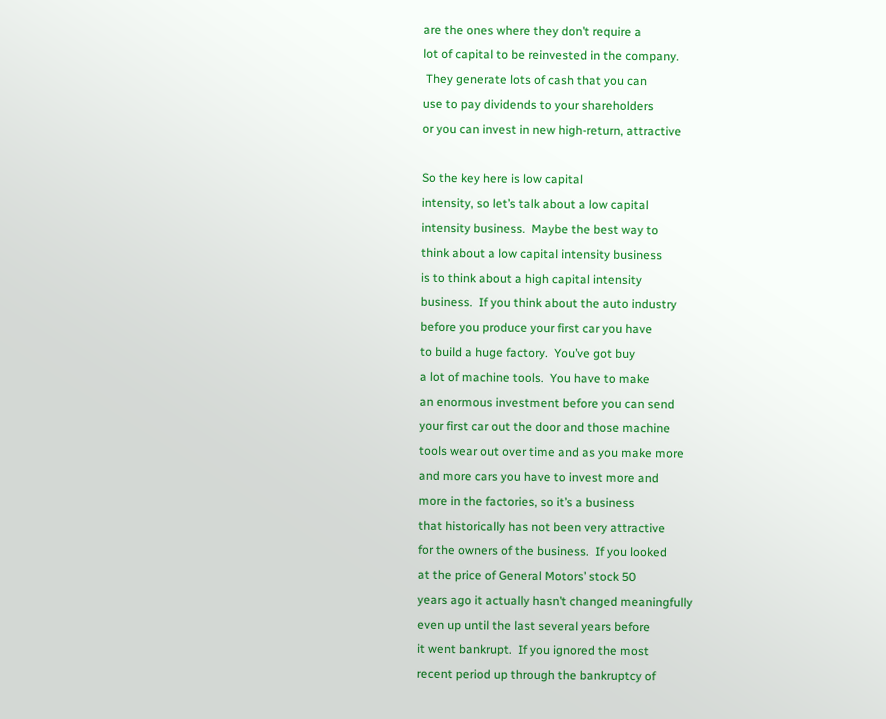are the ones where they don’t require a
lot of capital to be reinvested in the company.
 They generate lots of cash that you can
use to pay dividends to your shareholders
or you can invest in new high-return, attractive

So the key here is low capital
intensity, so let’s talk about a low capital
intensity business.  Maybe the best way to
think about a low capital intensity business
is to think about a high capital intensity
business.  If you think about the auto industry
before you produce your first car you have
to build a huge factory.  You’ve got buy
a lot of machine tools.  You have to make
an enormous investment before you can send
your first car out the door and those machine
tools wear out over time and as you make more
and more cars you have to invest more and
more in the factories, so it’s a business
that historically has not been very attractive
for the owners of the business.  If you looked
at the price of General Motors’ stock 50
years ago it actually hasn’t changed meaningfully
even up until the last several years before
it went bankrupt.  If you ignored the most
recent period up through the bankruptcy of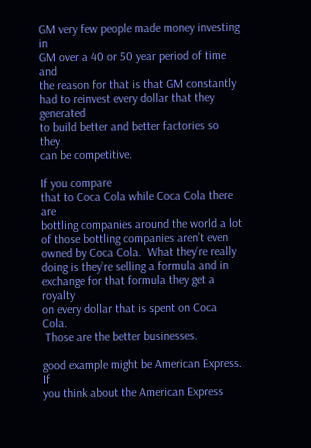GM very few people made money investing in
GM over a 40 or 50 year period of time and
the reason for that is that GM constantly
had to reinvest every dollar that they generated
to build better and better factories so they
can be competitive.

If you compare
that to Coca Cola while Coca Cola there are
bottling companies around the world a lot
of those bottling companies aren’t even
owned by Coca Cola.  What they’re really
doing is they’re selling a formula and in
exchange for that formula they get a royalty
on every dollar that is spent on Coca Cola.
 Those are the better businesses.

good example might be American Express.  If
you think about the American Express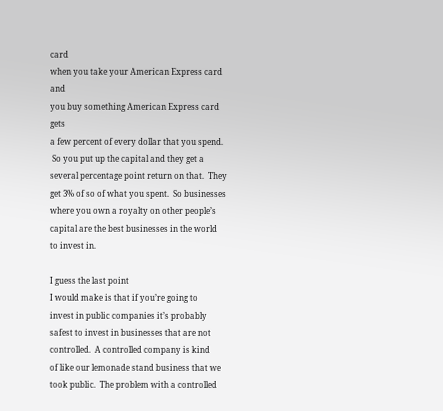card
when you take your American Express card and
you buy something American Express card gets
a few percent of every dollar that you spend.
 So you put up the capital and they get a
several percentage point return on that.  They
get 3% of so of what you spent.  So businesses
where you own a royalty on other people’s
capital are the best businesses in the world
to invest in.

I guess the last point
I would make is that if you’re going to
invest in public companies it’s probably
safest to invest in businesses that are not
controlled.  A controlled company is kind
of like our lemonade stand business that we
took public.  The problem with a controlled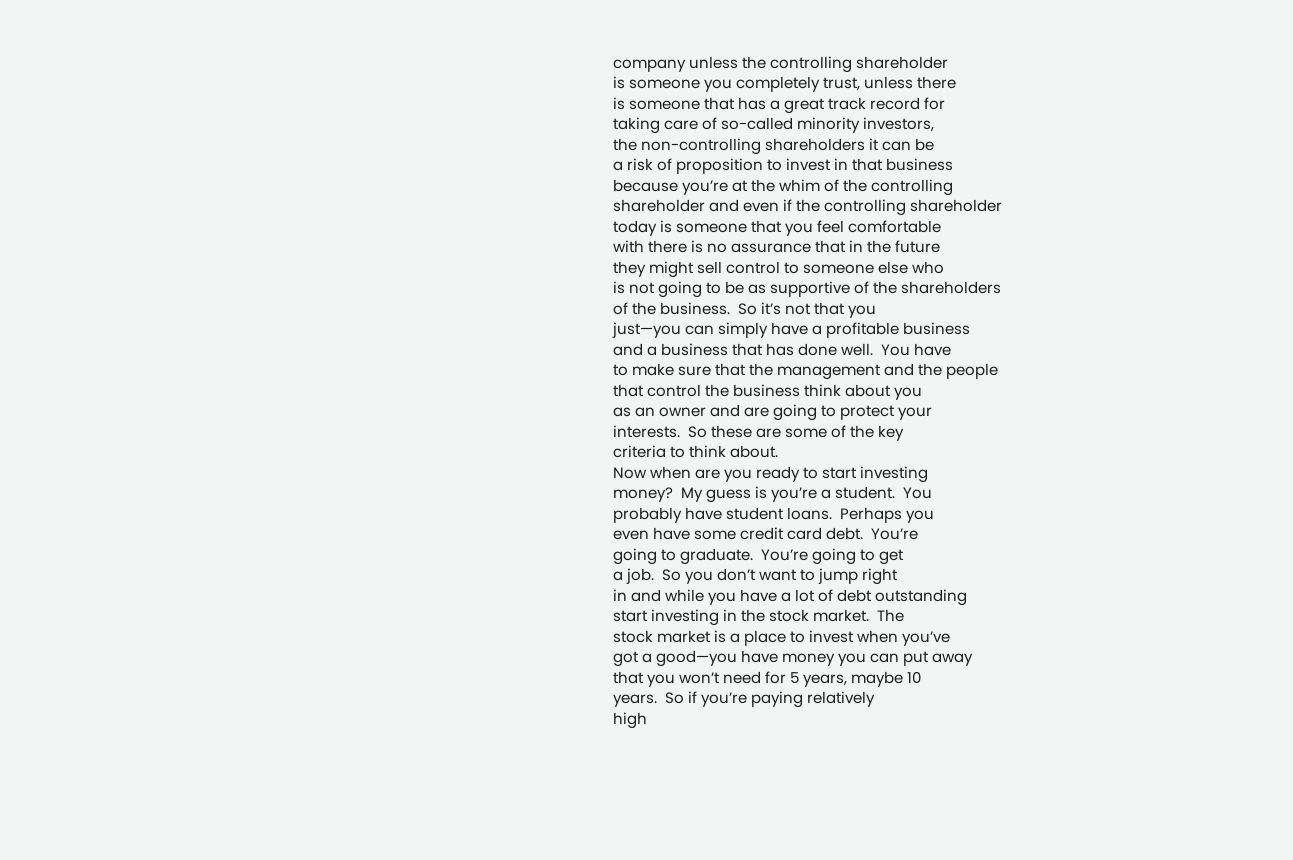company unless the controlling shareholder
is someone you completely trust, unless there
is someone that has a great track record for
taking care of so-called minority investors,
the non-controlling shareholders it can be
a risk of proposition to invest in that business
because you’re at the whim of the controlling
shareholder and even if the controlling shareholder
today is someone that you feel comfortable
with there is no assurance that in the future
they might sell control to someone else who
is not going to be as supportive of the shareholders
of the business.  So it’s not that you
just—you can simply have a profitable business
and a business that has done well.  You have
to make sure that the management and the people
that control the business think about you
as an owner and are going to protect your
interests.  So these are some of the key
criteria to think about.
Now when are you ready to start investing
money?  My guess is you’re a student.  You
probably have student loans.  Perhaps you
even have some credit card debt.  You’re
going to graduate.  You’re going to get
a job.  So you don’t want to jump right
in and while you have a lot of debt outstanding
start investing in the stock market.  The
stock market is a place to invest when you’ve
got a good—you have money you can put away
that you won’t need for 5 years, maybe 10
years.  So if you’re paying relatively
high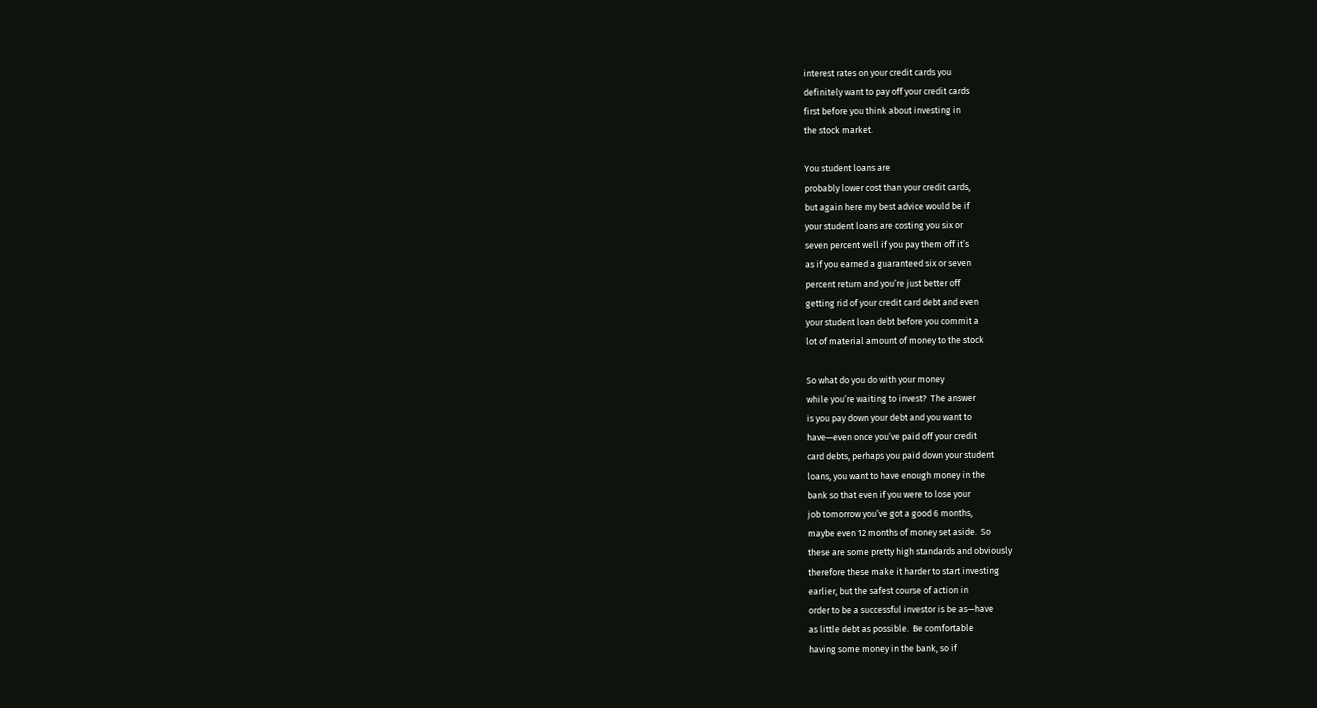interest rates on your credit cards you
definitely want to pay off your credit cards
first before you think about investing in
the stock market.

You student loans are
probably lower cost than your credit cards,
but again here my best advice would be if
your student loans are costing you six or
seven percent well if you pay them off it’s
as if you earned a guaranteed six or seven
percent return and you’re just better off
getting rid of your credit card debt and even
your student loan debt before you commit a
lot of material amount of money to the stock

So what do you do with your money
while you’re waiting to invest?  The answer
is you pay down your debt and you want to
have—even once you’ve paid off your credit
card debts, perhaps you paid down your student
loans, you want to have enough money in the
bank so that even if you were to lose your
job tomorrow you’ve got a good 6 months,
maybe even 12 months of money set aside.  So
these are some pretty high standards and obviously
therefore these make it harder to start investing
earlier, but the safest course of action in
order to be a successful investor is be as—have
as little debt as possible.  Be comfortable
having some money in the bank, so if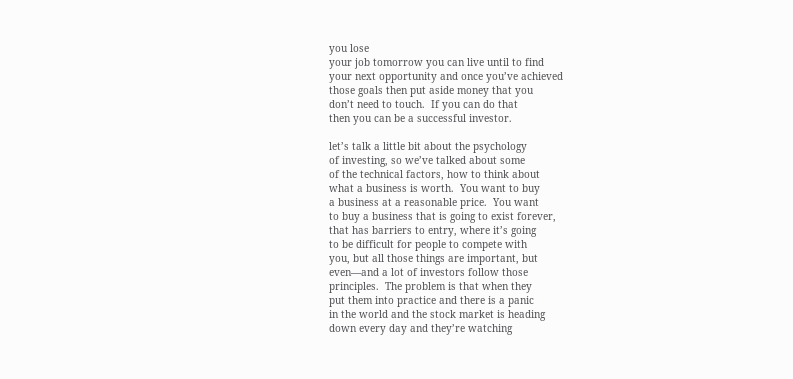you lose
your job tomorrow you can live until to find
your next opportunity and once you’ve achieved
those goals then put aside money that you
don’t need to touch.  If you can do that
then you can be a successful investor.

let’s talk a little bit about the psychology
of investing, so we’ve talked about some
of the technical factors, how to think about
what a business is worth.  You want to buy
a business at a reasonable price.  You want
to buy a business that is going to exist forever,
that has barriers to entry, where it’s going
to be difficult for people to compete with
you, but all those things are important, but
even—and a lot of investors follow those
principles.  The problem is that when they
put them into practice and there is a panic
in the world and the stock market is heading
down every day and they’re watching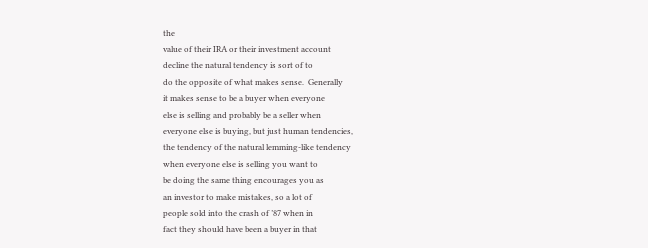the
value of their IRA or their investment account
decline the natural tendency is sort of to
do the opposite of what makes sense.  Generally
it makes sense to be a buyer when everyone
else is selling and probably be a seller when
everyone else is buying, but just human tendencies,
the tendency of the natural lemming-like tendency
when everyone else is selling you want to
be doing the same thing encourages you as
an investor to make mistakes, so a lot of
people sold into the crash of ’87 when in
fact they should have been a buyer in that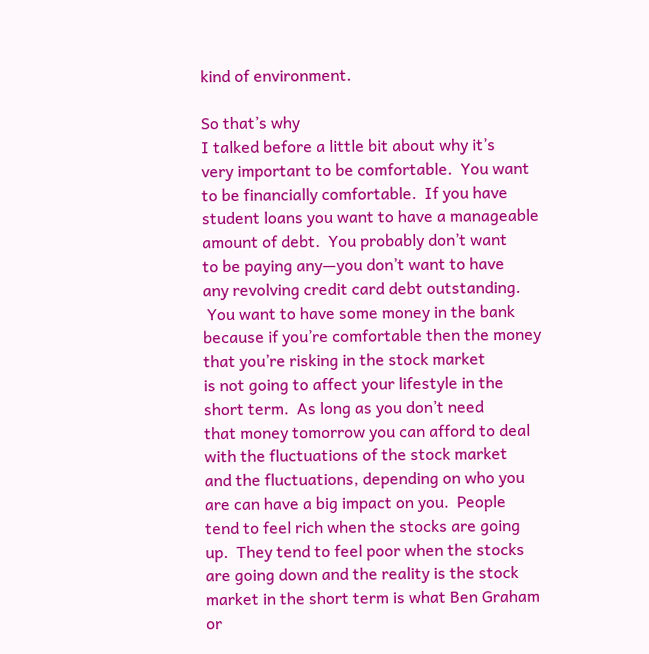kind of environment.

So that’s why
I talked before a little bit about why it’s
very important to be comfortable.  You want
to be financially comfortable.  If you have
student loans you want to have a manageable
amount of debt.  You probably don’t want
to be paying any—you don’t want to have
any revolving credit card debt outstanding.
 You want to have some money in the bank
because if you’re comfortable then the money
that you’re risking in the stock market
is not going to affect your lifestyle in the
short term.  As long as you don’t need
that money tomorrow you can afford to deal
with the fluctuations of the stock market
and the fluctuations, depending on who you
are can have a big impact on you.  People
tend to feel rich when the stocks are going
up.  They tend to feel poor when the stocks
are going down and the reality is the stock
market in the short term is what Ben Graham
or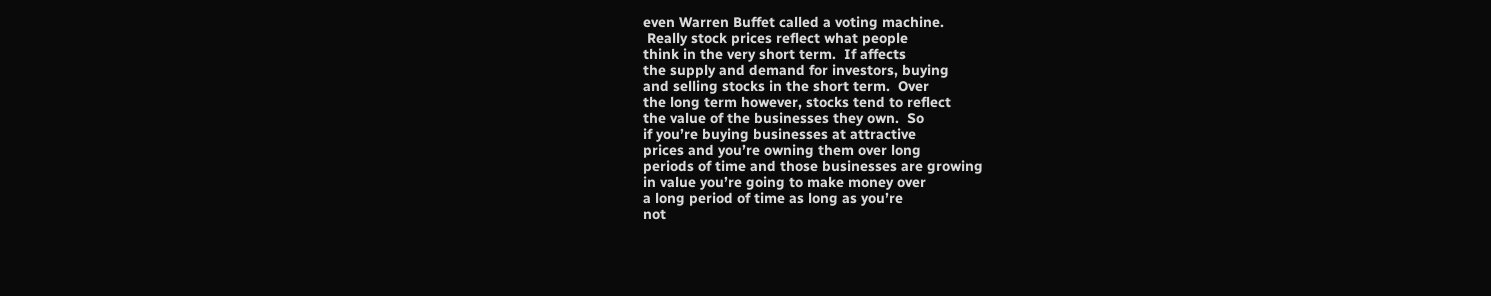even Warren Buffet called a voting machine.
 Really stock prices reflect what people
think in the very short term.  If affects
the supply and demand for investors, buying
and selling stocks in the short term.  Over
the long term however, stocks tend to reflect
the value of the businesses they own.  So
if you’re buying businesses at attractive
prices and you’re owning them over long
periods of time and those businesses are growing
in value you’re going to make money over
a long period of time as long as you’re
not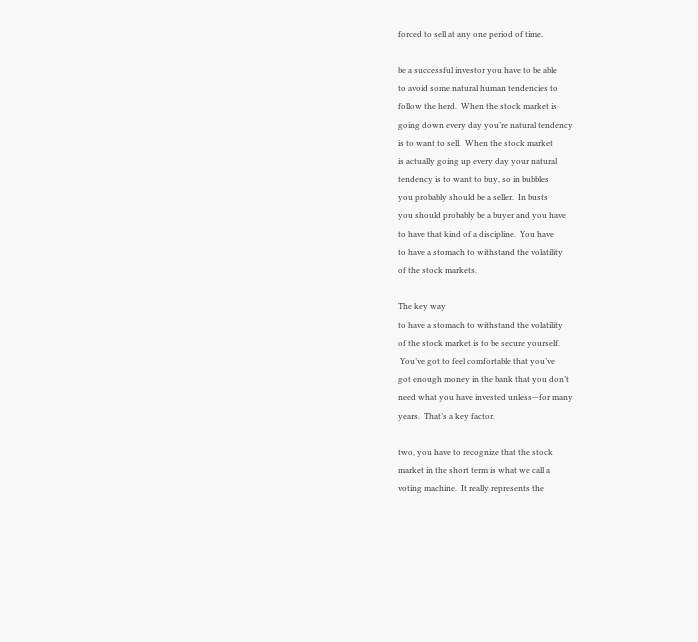forced to sell at any one period of time.

be a successful investor you have to be able
to avoid some natural human tendencies to
follow the herd.  When the stock market is
going down every day you’re natural tendency
is to want to sell.  When the stock market
is actually going up every day your natural
tendency is to want to buy, so in bubbles
you probably should be a seller.  In busts
you should probably be a buyer and you have
to have that kind of a discipline.  You have
to have a stomach to withstand the volatility
of the stock markets.

The key way
to have a stomach to withstand the volatility
of the stock market is to be secure yourself.
 You’ve got to feel comfortable that you’ve
got enough money in the bank that you don’t
need what you have invested unless—for many
years.  That’s a key factor.

two, you have to recognize that the stock
market in the short term is what we call a
voting machine.  It really represents the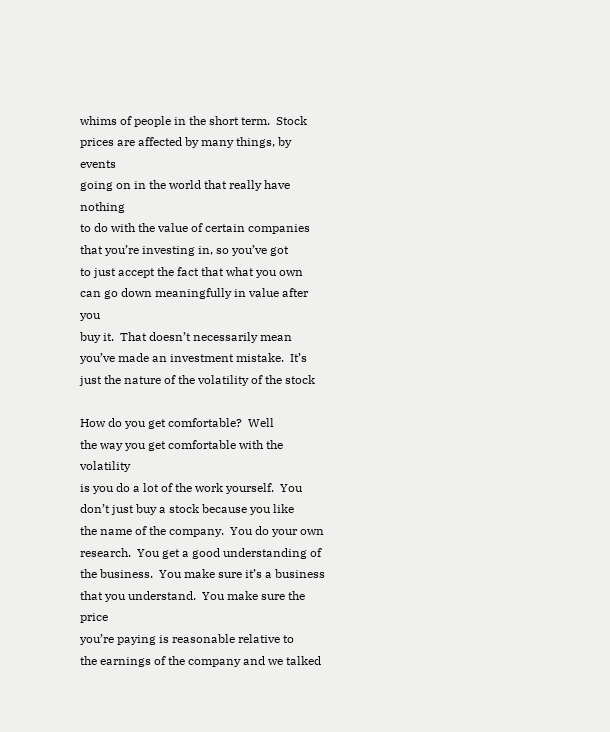whims of people in the short term.  Stock
prices are affected by many things, by events
going on in the world that really have nothing
to do with the value of certain companies
that you’re investing in, so you’ve got
to just accept the fact that what you own
can go down meaningfully in value after you
buy it.  That doesn’t necessarily mean
you’ve made an investment mistake.  It’s
just the nature of the volatility of the stock

How do you get comfortable?  Well
the way you get comfortable with the volatility
is you do a lot of the work yourself.  You
don’t just buy a stock because you like
the name of the company.  You do your own
research.  You get a good understanding of
the business.  You make sure it’s a business
that you understand.  You make sure the price
you’re paying is reasonable relative to
the earnings of the company and we talked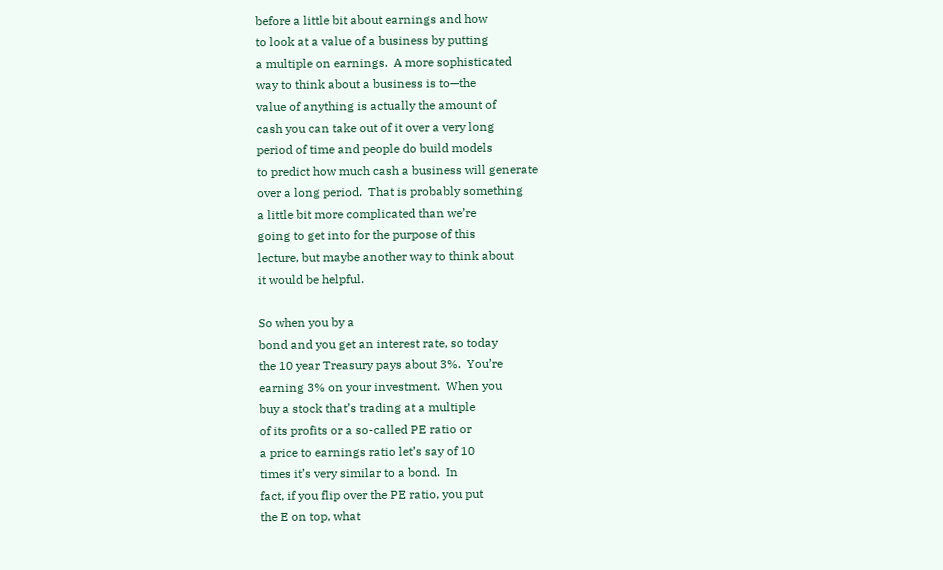before a little bit about earnings and how
to look at a value of a business by putting
a multiple on earnings.  A more sophisticated
way to think about a business is to—the
value of anything is actually the amount of
cash you can take out of it over a very long
period of time and people do build models
to predict how much cash a business will generate
over a long period.  That is probably something
a little bit more complicated than we’re
going to get into for the purpose of this
lecture, but maybe another way to think about
it would be helpful.

So when you by a
bond and you get an interest rate, so today
the 10 year Treasury pays about 3%.  You’re
earning 3% on your investment.  When you
buy a stock that’s trading at a multiple
of its profits or a so-called PE ratio or
a price to earnings ratio let’s say of 10
times it’s very similar to a bond.  In
fact, if you flip over the PE ratio, you put
the E on top, what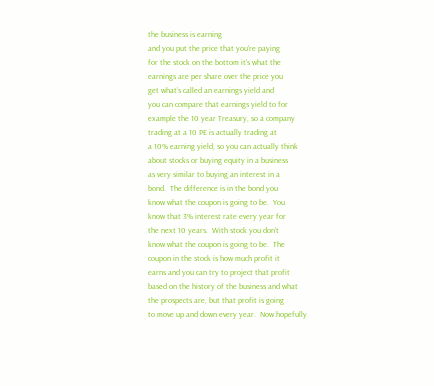the business is earning
and you put the price that you’re paying
for the stock on the bottom it’s what the
earnings are per share over the price you
get what’s called an earnings yield and
you can compare that earnings yield to for
example the 10 year Treasury, so a company
trading at a 10 PE is actually trading at
a 10% earning yield, so you can actually think
about stocks or buying equity in a business
as very similar to buying an interest in a
bond.  The difference is in the bond you
know what the coupon is going to be.  You
know that 3% interest rate every year for
the next 10 years.  With stock you don’t
know what the coupon is going to be.  The
coupon in the stock is how much profit it
earns and you can try to project that profit
based on the history of the business and what
the prospects are, but that profit is going
to move up and down every year.  Now hopefully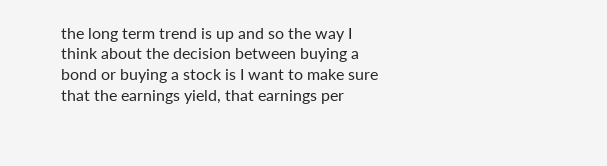the long term trend is up and so the way I
think about the decision between buying a
bond or buying a stock is I want to make sure
that the earnings yield, that earnings per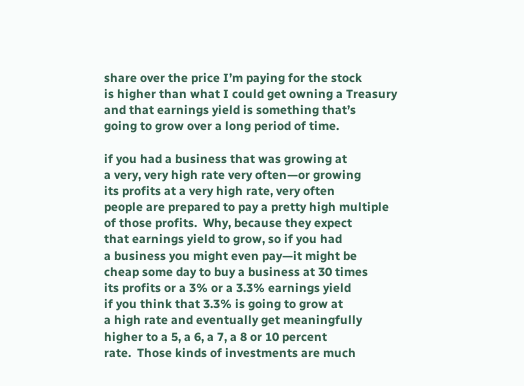share over the price I’m paying for the stock
is higher than what I could get owning a Treasury
and that earnings yield is something that’s
going to grow over a long period of time.

if you had a business that was growing at
a very, very high rate very often—or growing
its profits at a very high rate, very often
people are prepared to pay a pretty high multiple
of those profits.  Why, because they expect
that earnings yield to grow, so if you had
a business you might even pay—it might be
cheap some day to buy a business at 30 times
its profits or a 3% or a 3.3% earnings yield
if you think that 3.3% is going to grow at
a high rate and eventually get meaningfully
higher to a 5, a 6, a 7, a 8 or 10 percent
rate.  Those kinds of investments are much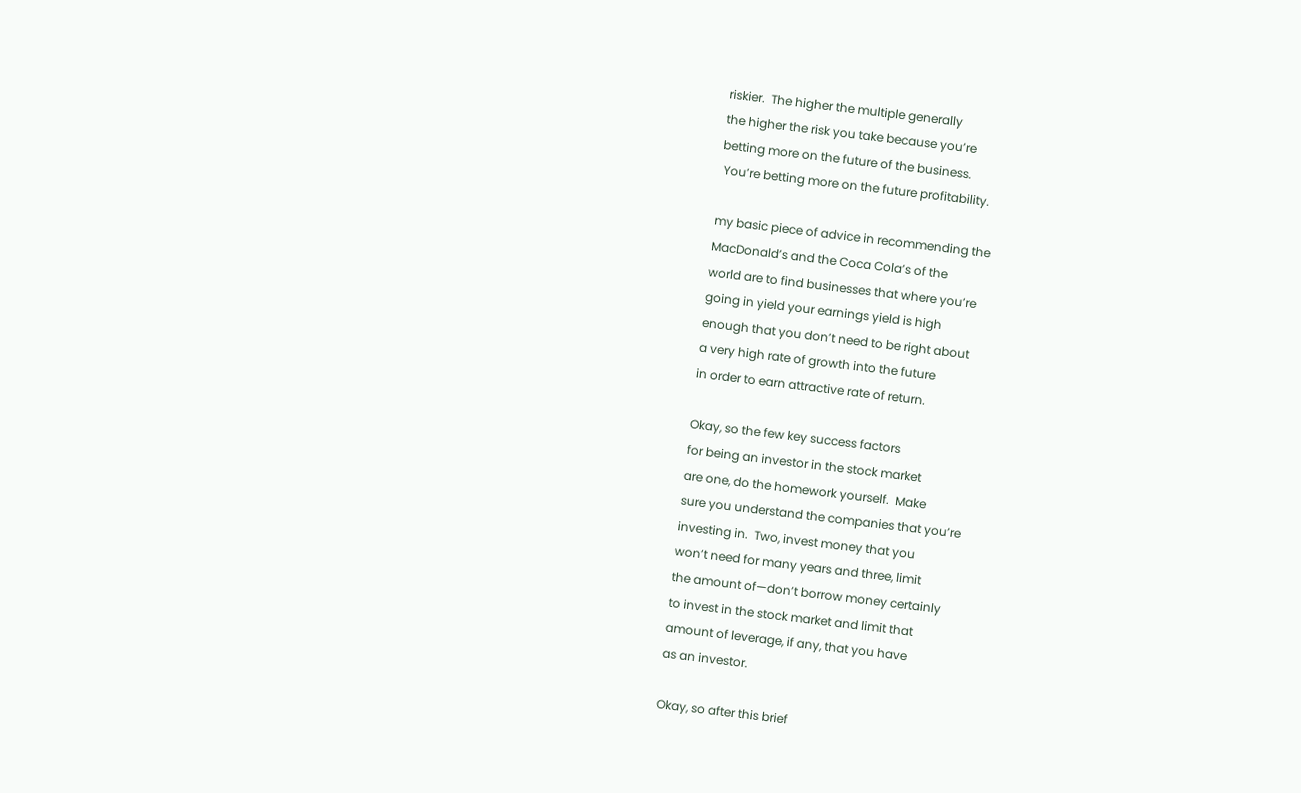riskier.  The higher the multiple generally
the higher the risk you take because you’re
betting more on the future of the business.
 You’re betting more on the future profitability.

my basic piece of advice in recommending the
MacDonald’s and the Coca Cola’s of the
world are to find businesses that where you’re
going in yield your earnings yield is high
enough that you don’t need to be right about
a very high rate of growth into the future
in order to earn attractive rate of return.

Okay, so the few key success factors
for being an investor in the stock market
are one, do the homework yourself.  Make
sure you understand the companies that you’re
investing in.  Two, invest money that you
won’t need for many years and three, limit
the amount of—don’t borrow money certainly
to invest in the stock market and limit that
amount of leverage, if any, that you have
as an investor.

Okay, so after this brief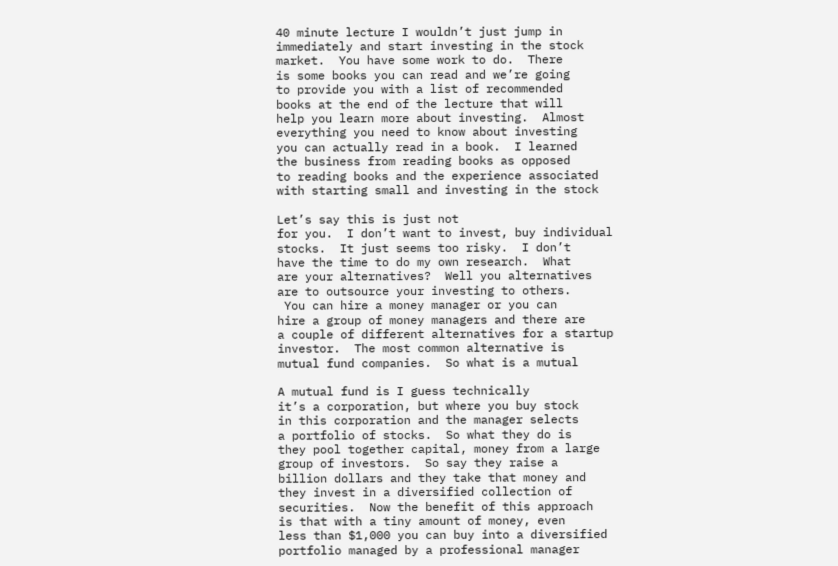40 minute lecture I wouldn’t just jump in
immediately and start investing in the stock
market.  You have some work to do.  There
is some books you can read and we’re going
to provide you with a list of recommended
books at the end of the lecture that will
help you learn more about investing.  Almost
everything you need to know about investing
you can actually read in a book.  I learned
the business from reading books as opposed
to reading books and the experience associated
with starting small and investing in the stock

Let’s say this is just not
for you.  I don’t want to invest, buy individual
stocks.  It just seems too risky.  I don’t
have the time to do my own research.  What
are your alternatives?  Well you alternatives
are to outsource your investing to others.
 You can hire a money manager or you can
hire a group of money managers and there are
a couple of different alternatives for a startup
investor.  The most common alternative is
mutual fund companies.  So what is a mutual

A mutual fund is I guess technically
it’s a corporation, but where you buy stock
in this corporation and the manager selects
a portfolio of stocks.  So what they do is
they pool together capital, money from a large
group of investors.  So say they raise a
billion dollars and they take that money and
they invest in a diversified collection of
securities.  Now the benefit of this approach
is that with a tiny amount of money, even
less than $1,000 you can buy into a diversified
portfolio managed by a professional manager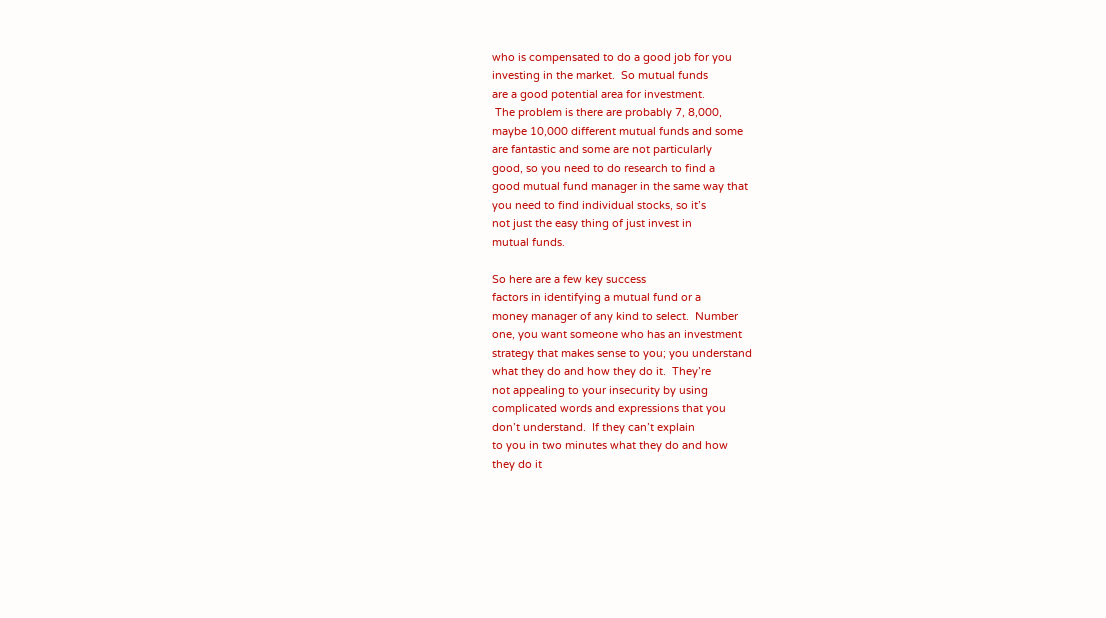who is compensated to do a good job for you
investing in the market.  So mutual funds
are a good potential area for investment.
 The problem is there are probably 7, 8,000,
maybe 10,000 different mutual funds and some
are fantastic and some are not particularly
good, so you need to do research to find a
good mutual fund manager in the same way that
you need to find individual stocks, so it’s
not just the easy thing of just invest in
mutual funds.

So here are a few key success
factors in identifying a mutual fund or a
money manager of any kind to select.  Number
one, you want someone who has an investment
strategy that makes sense to you; you understand
what they do and how they do it.  They’re
not appealing to your insecurity by using
complicated words and expressions that you
don’t understand.  If they can’t explain
to you in two minutes what they do and how
they do it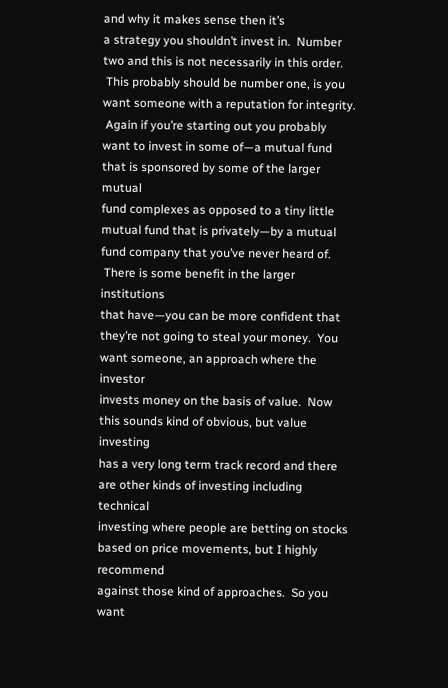and why it makes sense then it’s
a strategy you shouldn’t invest in.  Number
two and this is not necessarily in this order.
 This probably should be number one, is you
want someone with a reputation for integrity.
 Again if you’re starting out you probably
want to invest in some of—a mutual fund
that is sponsored by some of the larger mutual
fund complexes as opposed to a tiny little
mutual fund that is privately—by a mutual
fund company that you’ve never heard of.
 There is some benefit in the larger institutions
that have—you can be more confident that
they’re not going to steal your money.  You
want someone, an approach where the investor
invests money on the basis of value.  Now
this sounds kind of obvious, but value investing
has a very long term track record and there
are other kinds of investing including technical
investing where people are betting on stocks
based on price movements, but I highly recommend
against those kind of approaches.  So you
want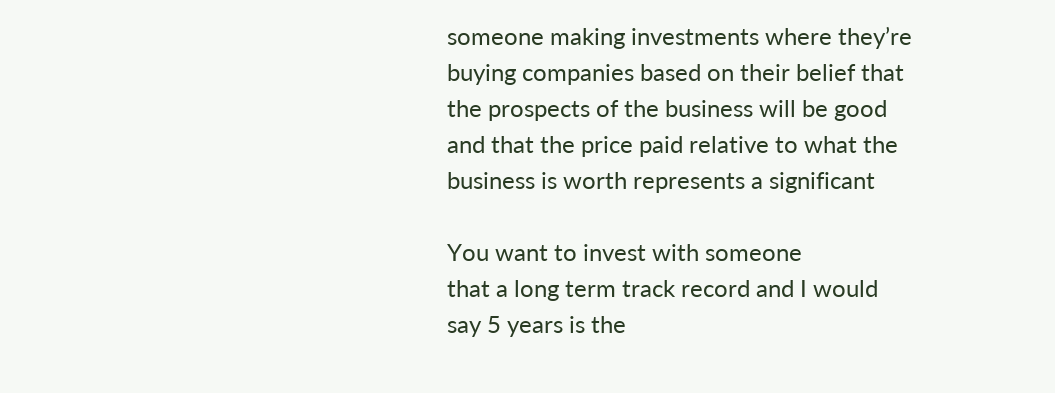someone making investments where they’re
buying companies based on their belief that
the prospects of the business will be good
and that the price paid relative to what the
business is worth represents a significant

You want to invest with someone
that a long term track record and I would
say 5 years is the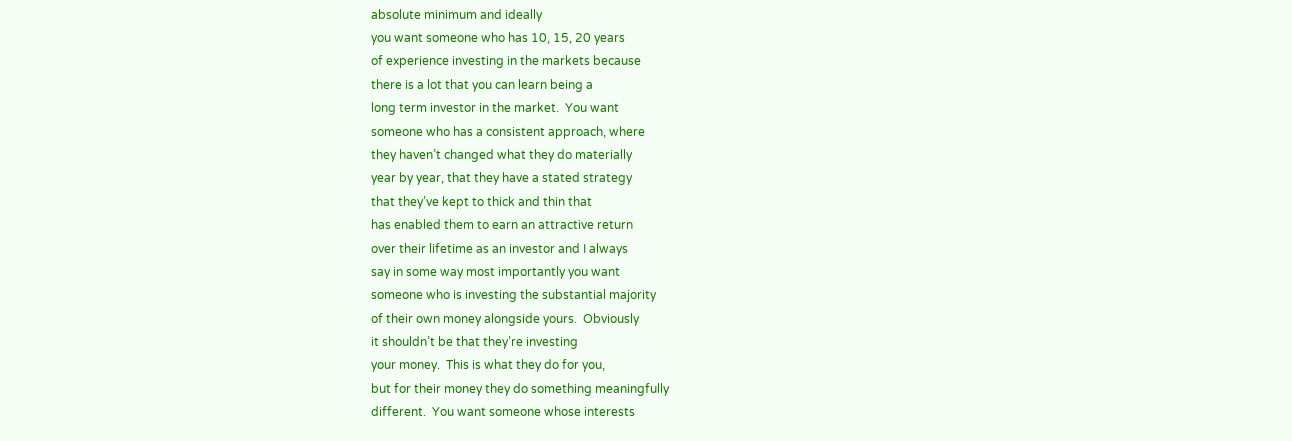absolute minimum and ideally
you want someone who has 10, 15, 20 years
of experience investing in the markets because
there is a lot that you can learn being a
long term investor in the market.  You want
someone who has a consistent approach, where
they haven’t changed what they do materially
year by year, that they have a stated strategy
that they’ve kept to thick and thin that
has enabled them to earn an attractive return
over their lifetime as an investor and I always
say in some way most importantly you want
someone who is investing the substantial majority
of their own money alongside yours.  Obviously
it shouldn’t be that they’re investing
your money.  This is what they do for you,
but for their money they do something meaningfully
different.  You want someone whose interests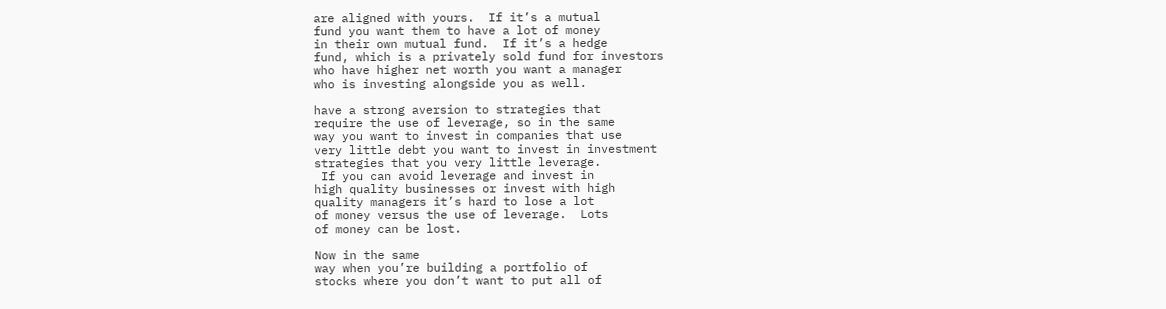are aligned with yours.  If it’s a mutual
fund you want them to have a lot of money
in their own mutual fund.  If it’s a hedge
fund, which is a privately sold fund for investors
who have higher net worth you want a manager
who is investing alongside you as well.

have a strong aversion to strategies that
require the use of leverage, so in the same
way you want to invest in companies that use
very little debt you want to invest in investment
strategies that you very little leverage.
 If you can avoid leverage and invest in
high quality businesses or invest with high
quality managers it’s hard to lose a lot
of money versus the use of leverage.  Lots
of money can be lost.

Now in the same
way when you’re building a portfolio of
stocks where you don’t want to put all of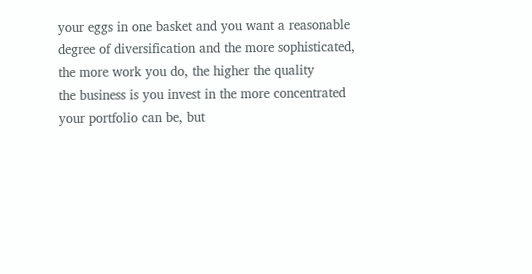your eggs in one basket and you want a reasonable
degree of diversification and the more sophisticated,
the more work you do, the higher the quality
the business is you invest in the more concentrated
your portfolio can be, but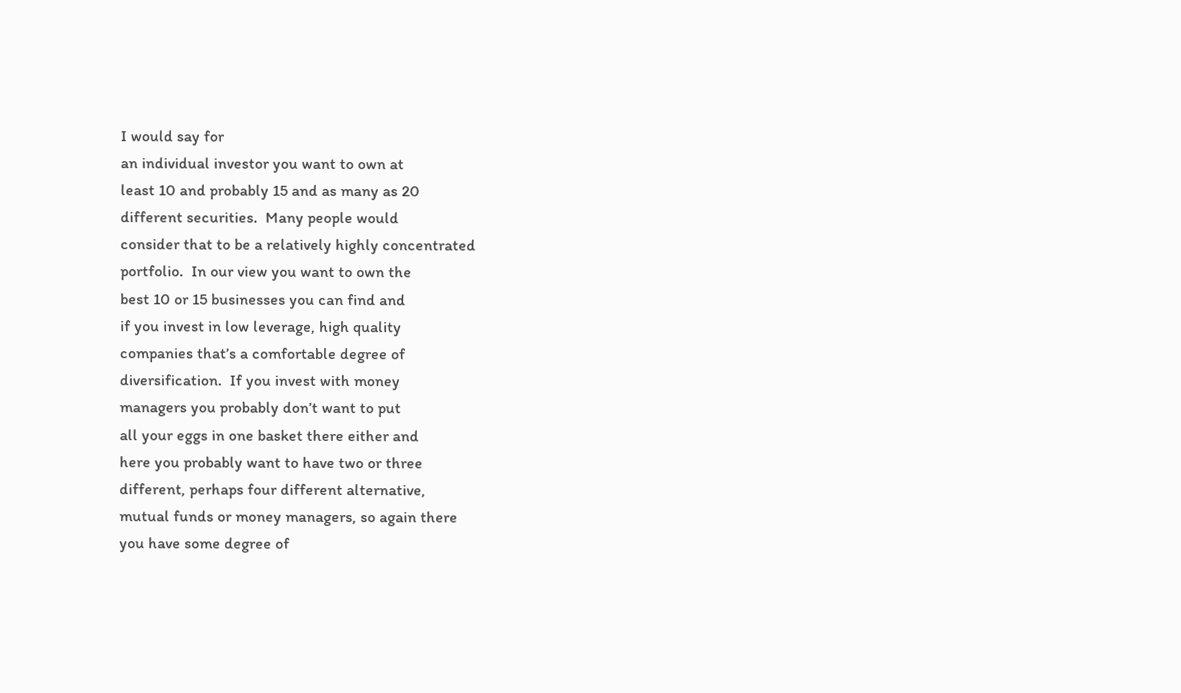I would say for
an individual investor you want to own at
least 10 and probably 15 and as many as 20
different securities.  Many people would
consider that to be a relatively highly concentrated
portfolio.  In our view you want to own the
best 10 or 15 businesses you can find and
if you invest in low leverage, high quality
companies that’s a comfortable degree of
diversification.  If you invest with money
managers you probably don’t want to put
all your eggs in one basket there either and
here you probably want to have two or three
different, perhaps four different alternative,
mutual funds or money managers, so again there
you have some degree of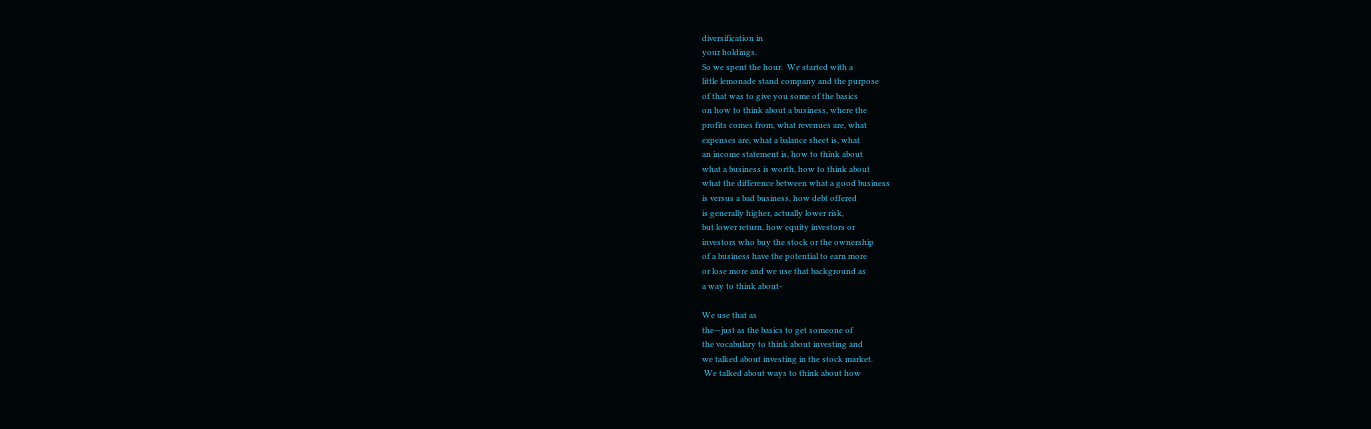diversification in
your holdings.
So we spent the hour.  We started with a
little lemonade stand company and the purpose
of that was to give you some of the basics
on how to think about a business, where the
profits comes from, what revenues are, what
expenses are, what a balance sheet is, what
an income statement is, how to think about
what a business is worth, how to think about
what the difference between what a good business
is versus a bad business, how debt offered
is generally higher, actually lower risk,
but lower return, how equity investors or
investors who buy the stock or the ownership
of a business have the potential to earn more
or lose more and we use that background as
a way to think about-

We use that as
the—just as the basics to get someone of
the vocabulary to think about investing and
we talked about investing in the stock market.
 We talked about ways to think about how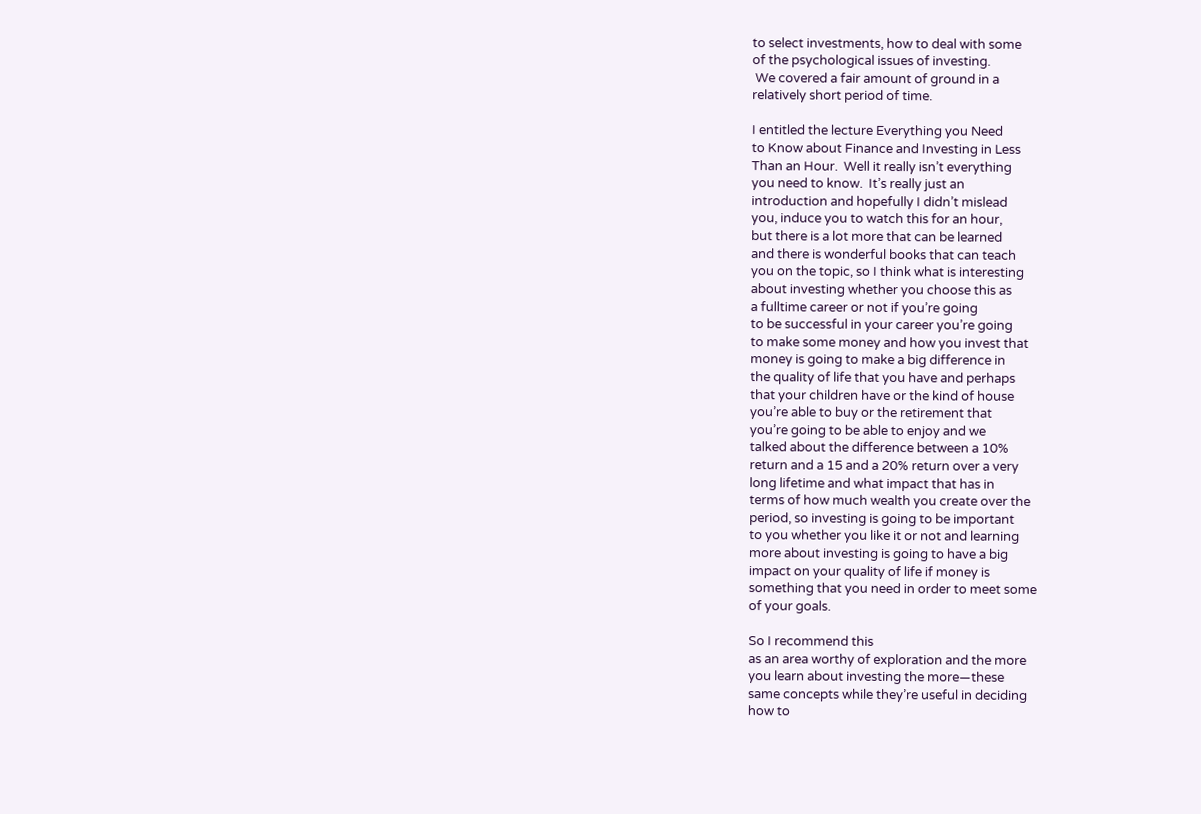to select investments, how to deal with some
of the psychological issues of investing.
 We covered a fair amount of ground in a
relatively short period of time.

I entitled the lecture Everything you Need
to Know about Finance and Investing in Less
Than an Hour.  Well it really isn’t everything
you need to know.  It’s really just an
introduction and hopefully I didn’t mislead
you, induce you to watch this for an hour,
but there is a lot more that can be learned
and there is wonderful books that can teach
you on the topic, so I think what is interesting
about investing whether you choose this as
a fulltime career or not if you’re going
to be successful in your career you’re going
to make some money and how you invest that
money is going to make a big difference in
the quality of life that you have and perhaps
that your children have or the kind of house
you’re able to buy or the retirement that
you’re going to be able to enjoy and we
talked about the difference between a 10%
return and a 15 and a 20% return over a very
long lifetime and what impact that has in
terms of how much wealth you create over the
period, so investing is going to be important
to you whether you like it or not and learning
more about investing is going to have a big
impact on your quality of life if money is
something that you need in order to meet some
of your goals.

So I recommend this
as an area worthy of exploration and the more
you learn about investing the more—these
same concepts while they’re useful in deciding
how to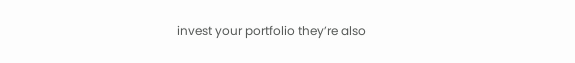invest your portfolio they’re also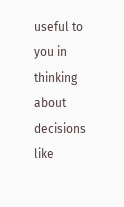useful to you in thinking about decisions
like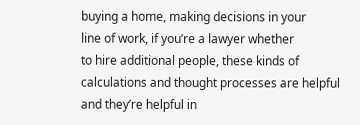buying a home, making decisions in your
line of work, if you’re a lawyer whether
to hire additional people, these kinds of
calculations and thought processes are helpful
and they’re helpful in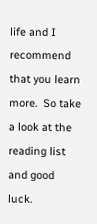life and I recommend
that you learn more.  So take a look at the
reading list and good luck.